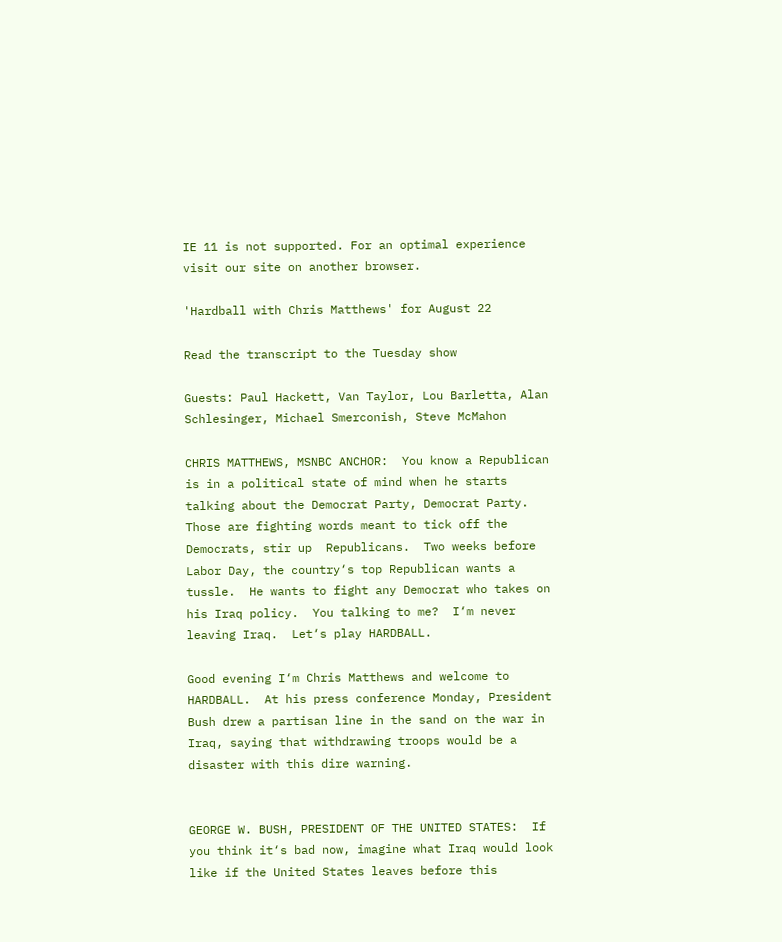IE 11 is not supported. For an optimal experience visit our site on another browser.

'Hardball with Chris Matthews' for August 22

Read the transcript to the Tuesday show

Guests: Paul Hackett, Van Taylor, Lou Barletta, Alan Schlesinger, Michael Smerconish, Steve McMahon

CHRIS MATTHEWS, MSNBC ANCHOR:  You know a Republican is in a political state of mind when he starts talking about the Democrat Party, Democrat Party.  Those are fighting words meant to tick off the Democrats, stir up  Republicans.  Two weeks before Labor Day, the country‘s top Republican wants a tussle.  He wants to fight any Democrat who takes on his Iraq policy.  You talking to me?  I‘m never leaving Iraq.  Let‘s play HARDBALL.

Good evening I‘m Chris Matthews and welcome to HARDBALL.  At his press conference Monday, President Bush drew a partisan line in the sand on the war in Iraq, saying that withdrawing troops would be a disaster with this dire warning.


GEORGE W. BUSH, PRESIDENT OF THE UNITED STATES:  If you think it‘s bad now, imagine what Iraq would look like if the United States leaves before this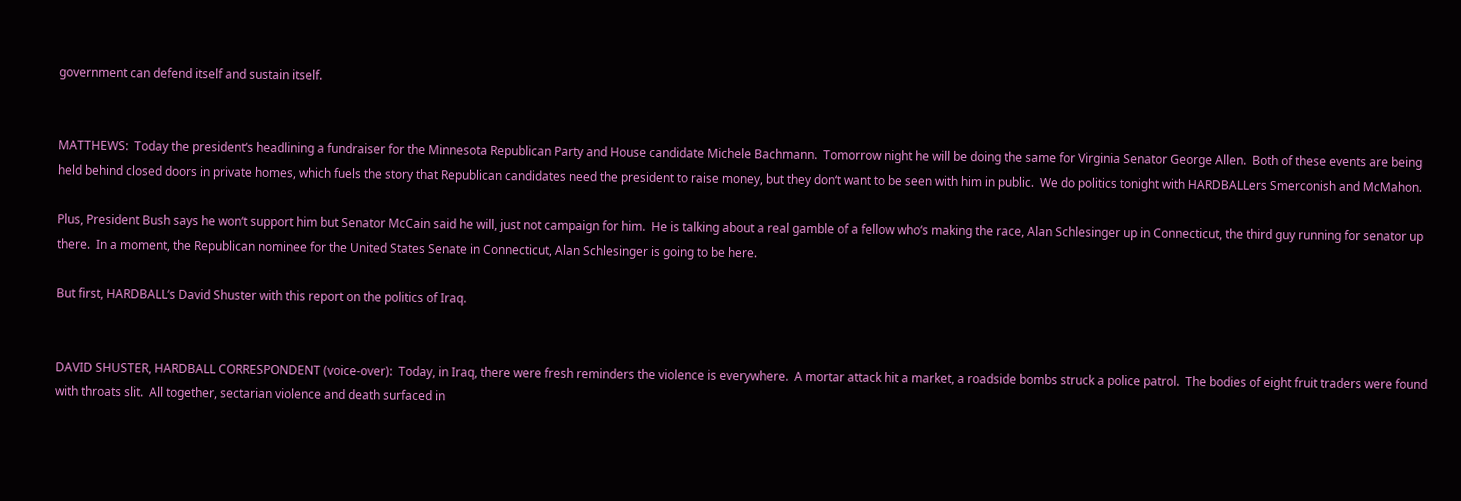government can defend itself and sustain itself.


MATTHEWS:  Today the president‘s headlining a fundraiser for the Minnesota Republican Party and House candidate Michele Bachmann.  Tomorrow night he will be doing the same for Virginia Senator George Allen.  Both of these events are being held behind closed doors in private homes, which fuels the story that Republican candidates need the president to raise money, but they don‘t want to be seen with him in public.  We do politics tonight with HARDBALLers Smerconish and McMahon.

Plus, President Bush says he won‘t support him but Senator McCain said he will, just not campaign for him.  He is talking about a real gamble of a fellow who‘s making the race, Alan Schlesinger up in Connecticut, the third guy running for senator up there.  In a moment, the Republican nominee for the United States Senate in Connecticut, Alan Schlesinger is going to be here.

But first, HARDBALL‘s David Shuster with this report on the politics of Iraq.


DAVID SHUSTER, HARDBALL CORRESPONDENT (voice-over):  Today, in Iraq, there were fresh reminders the violence is everywhere.  A mortar attack hit a market, a roadside bombs struck a police patrol.  The bodies of eight fruit traders were found with throats slit.  All together, sectarian violence and death surfaced in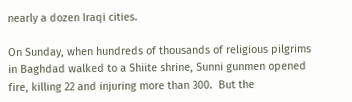nearly a dozen Iraqi cities.

On Sunday, when hundreds of thousands of religious pilgrims in Baghdad walked to a Shiite shrine, Sunni gunmen opened fire, killing 22 and injuring more than 300.  But the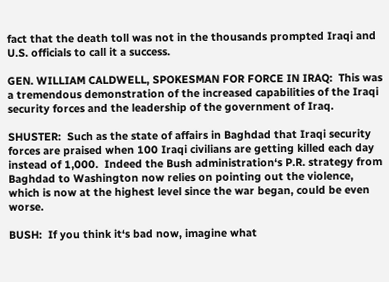fact that the death toll was not in the thousands prompted Iraqi and U.S. officials to call it a success.

GEN. WILLIAM CALDWELL, SPOKESMAN FOR FORCE IN IRAQ:  This was a tremendous demonstration of the increased capabilities of the Iraqi security forces and the leadership of the government of Iraq.

SHUSTER:  Such as the state of affairs in Baghdad that Iraqi security forces are praised when 100 Iraqi civilians are getting killed each day instead of 1,000.  Indeed the Bush administration‘s P.R. strategy from Baghdad to Washington now relies on pointing out the violence, which is now at the highest level since the war began, could be even worse.

BUSH:  If you think it‘s bad now, imagine what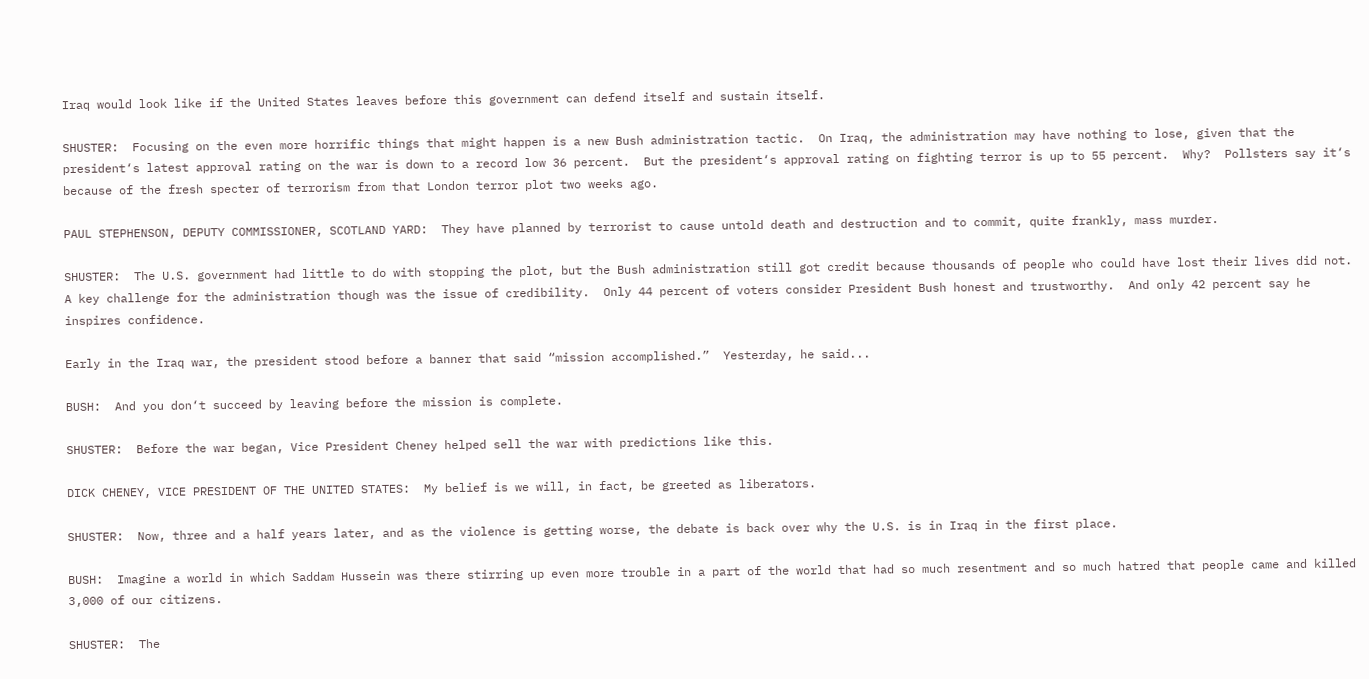Iraq would look like if the United States leaves before this government can defend itself and sustain itself.

SHUSTER:  Focusing on the even more horrific things that might happen is a new Bush administration tactic.  On Iraq, the administration may have nothing to lose, given that the president‘s latest approval rating on the war is down to a record low 36 percent.  But the president‘s approval rating on fighting terror is up to 55 percent.  Why?  Pollsters say it‘s because of the fresh specter of terrorism from that London terror plot two weeks ago.

PAUL STEPHENSON, DEPUTY COMMISSIONER, SCOTLAND YARD:  They have planned by terrorist to cause untold death and destruction and to commit, quite frankly, mass murder.

SHUSTER:  The U.S. government had little to do with stopping the plot, but the Bush administration still got credit because thousands of people who could have lost their lives did not.  A key challenge for the administration though was the issue of credibility.  Only 44 percent of voters consider President Bush honest and trustworthy.  And only 42 percent say he inspires confidence.

Early in the Iraq war, the president stood before a banner that said “mission accomplished.”  Yesterday, he said...

BUSH:  And you don‘t succeed by leaving before the mission is complete.

SHUSTER:  Before the war began, Vice President Cheney helped sell the war with predictions like this.

DICK CHENEY, VICE PRESIDENT OF THE UNITED STATES:  My belief is we will, in fact, be greeted as liberators.

SHUSTER:  Now, three and a half years later, and as the violence is getting worse, the debate is back over why the U.S. is in Iraq in the first place.

BUSH:  Imagine a world in which Saddam Hussein was there stirring up even more trouble in a part of the world that had so much resentment and so much hatred that people came and killed 3,000 of our citizens.

SHUSTER:  The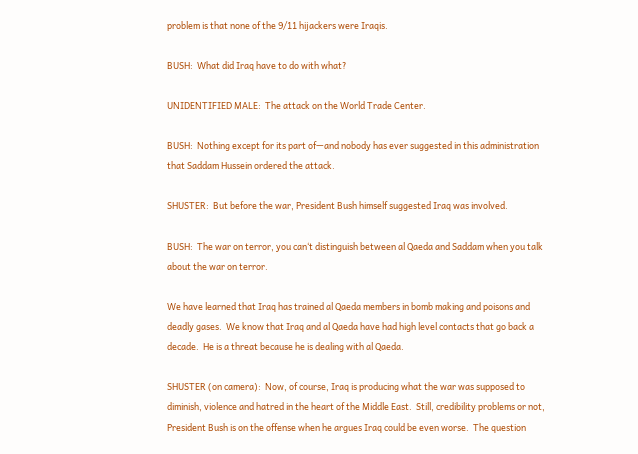problem is that none of the 9/11 hijackers were Iraqis.

BUSH:  What did Iraq have to do with what?

UNIDENTIFIED MALE:  The attack on the World Trade Center.

BUSH:  Nothing except for its part of—and nobody has ever suggested in this administration that Saddam Hussein ordered the attack.

SHUSTER:  But before the war, President Bush himself suggested Iraq was involved.

BUSH:  The war on terror, you can‘t distinguish between al Qaeda and Saddam when you talk about the war on terror.

We have learned that Iraq has trained al Qaeda members in bomb making and poisons and deadly gases.  We know that Iraq and al Qaeda have had high level contacts that go back a decade.  He is a threat because he is dealing with al Qaeda.

SHUSTER (on camera):  Now, of course, Iraq is producing what the war was supposed to diminish, violence and hatred in the heart of the Middle East.  Still, credibility problems or not, President Bush is on the offense when he argues Iraq could be even worse.  The question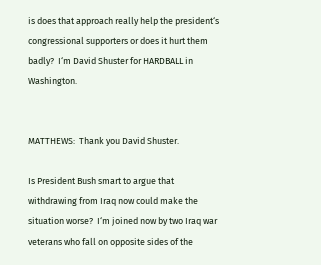is does that approach really help the president‘s congressional supporters or does it hurt them badly?  I‘m David Shuster for HARDBALL in Washington.


MATTHEWS:  Thank you David Shuster.

Is President Bush smart to argue that withdrawing from Iraq now could make the situation worse?  I‘m joined now by two Iraq war veterans who fall on opposite sides of the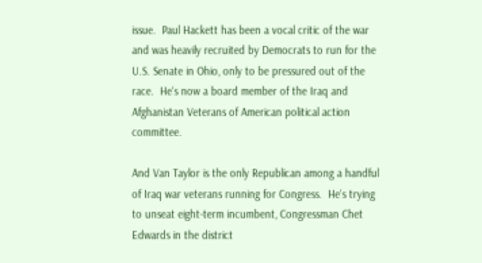issue.  Paul Hackett has been a vocal critic of the war and was heavily recruited by Democrats to run for the U.S. Senate in Ohio, only to be pressured out of the race.  He‘s now a board member of the Iraq and Afghanistan Veterans of American political action committee.

And Van Taylor is the only Republican among a handful of Iraq war veterans running for Congress.  He‘s trying to unseat eight-term incumbent, Congressman Chet Edwards in the district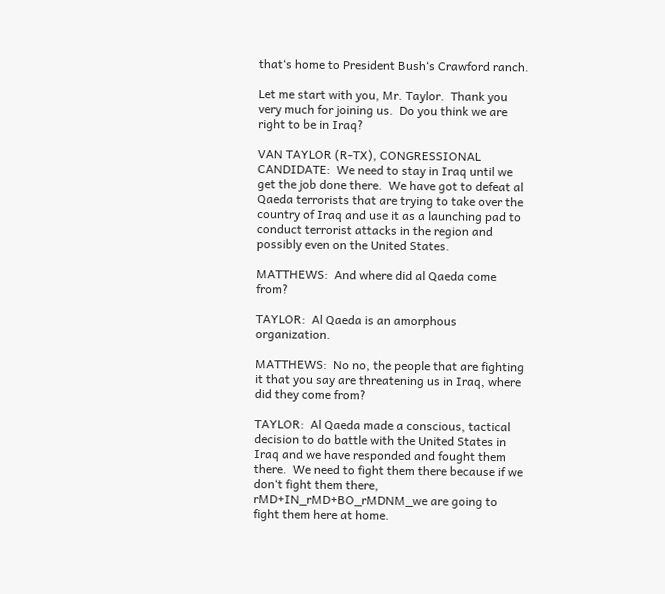that‘s home to President Bush‘s Crawford ranch.

Let me start with you, Mr. Taylor.  Thank you very much for joining us.  Do you think we are right to be in Iraq?

VAN TAYLOR (R-TX), CONGRESSIONAL CANDIDATE:  We need to stay in Iraq until we get the job done there.  We have got to defeat al Qaeda terrorists that are trying to take over the country of Iraq and use it as a launching pad to conduct terrorist attacks in the region and possibly even on the United States.

MATTHEWS:  And where did al Qaeda come from?

TAYLOR:  Al Qaeda is an amorphous organization.

MATTHEWS:  No no, the people that are fighting it that you say are threatening us in Iraq, where did they come from?

TAYLOR:  Al Qaeda made a conscious, tactical decision to do battle with the United States in Iraq and we have responded and fought them there.  We need to fight them there because if we don‘t fight them there, rMD+IN_rMD+BO_rMDNM_we are going to fight them here at home.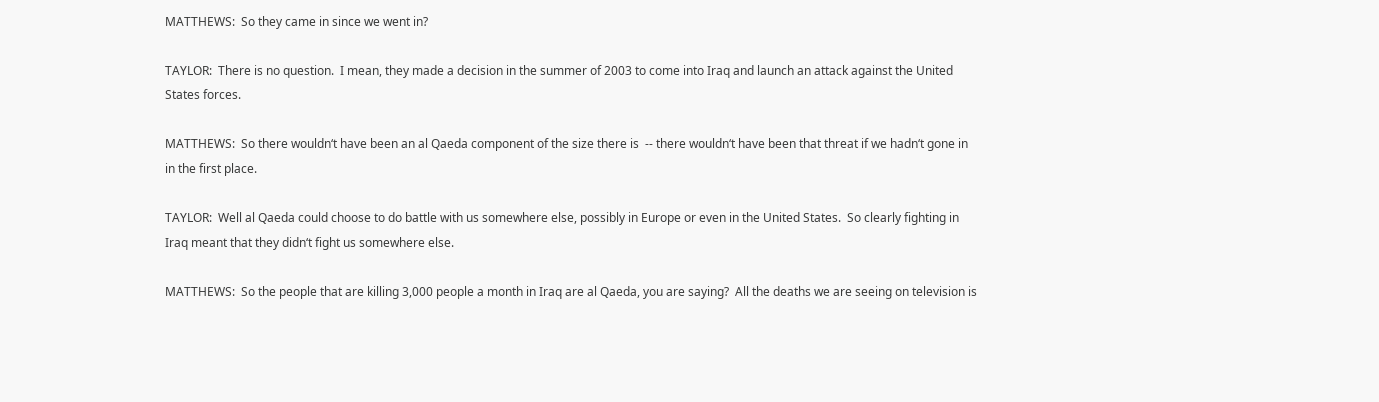MATTHEWS:  So they came in since we went in?

TAYLOR:  There is no question.  I mean, they made a decision in the summer of 2003 to come into Iraq and launch an attack against the United States forces.

MATTHEWS:  So there wouldn‘t have been an al Qaeda component of the size there is  -- there wouldn‘t have been that threat if we hadn‘t gone in in the first place.

TAYLOR:  Well al Qaeda could choose to do battle with us somewhere else, possibly in Europe or even in the United States.  So clearly fighting in Iraq meant that they didn‘t fight us somewhere else.

MATTHEWS:  So the people that are killing 3,000 people a month in Iraq are al Qaeda, you are saying?  All the deaths we are seeing on television is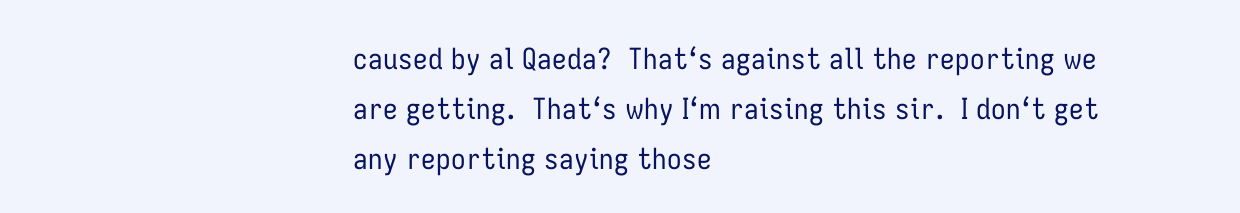caused by al Qaeda?  That‘s against all the reporting we are getting.  That‘s why I‘m raising this sir.  I don‘t get any reporting saying those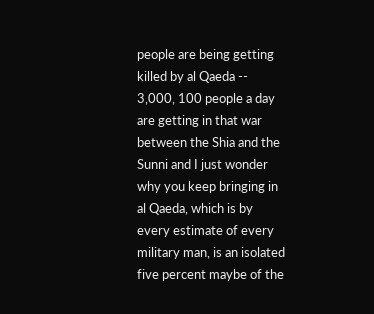people are being getting killed by al Qaeda -- 3,000, 100 people a day are getting in that war between the Shia and the Sunni and I just wonder why you keep bringing in al Qaeda, which is by every estimate of every military man, is an isolated five percent maybe of the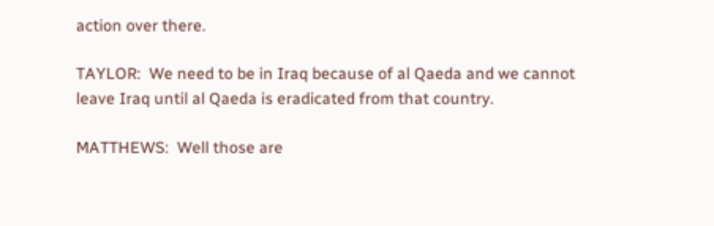action over there.

TAYLOR:  We need to be in Iraq because of al Qaeda and we cannot leave Iraq until al Qaeda is eradicated from that country.

MATTHEWS:  Well those are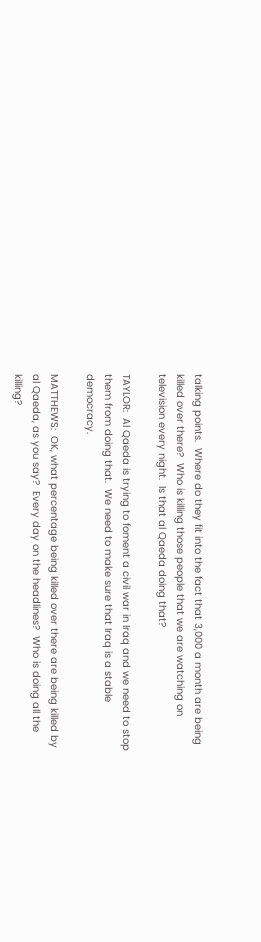talking points.  Where do they fit into the fact that 3,000 a month are being killed over there?  Who is killing those people that we are watching on television every night.  Is that al Qaeda doing that?

TAYLOR:  Al Qaeda is trying to foment a civil war in Iraq and we need to stop them from doing that.  We need to make sure that Iraq is a stable democracy.

MATTHEWS:  OK, what percentage being killed over there are being killed by al Qaeda, as you say?  Every day on the headlines?  Who is doing all the killing?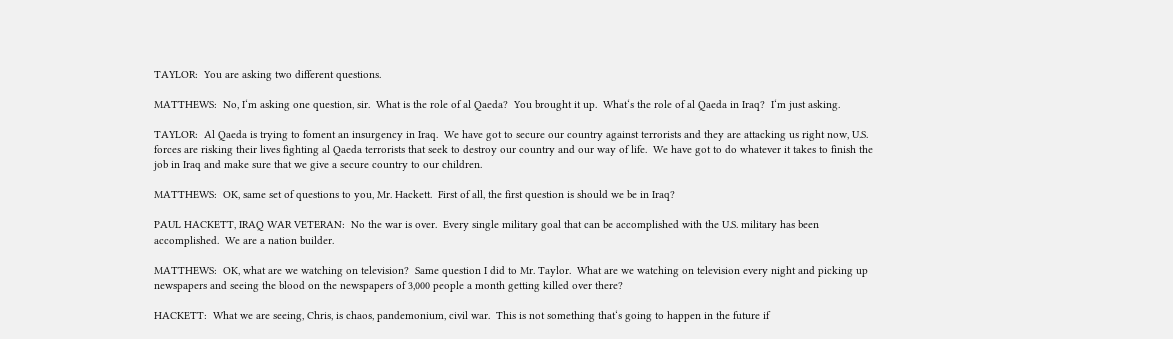TAYLOR:  You are asking two different questions.

MATTHEWS:  No, I‘m asking one question, sir.  What is the role of al Qaeda?  You brought it up.  What‘s the role of al Qaeda in Iraq?  I‘m just asking.

TAYLOR:  Al Qaeda is trying to foment an insurgency in Iraq.  We have got to secure our country against terrorists and they are attacking us right now, U.S. forces are risking their lives fighting al Qaeda terrorists that seek to destroy our country and our way of life.  We have got to do whatever it takes to finish the job in Iraq and make sure that we give a secure country to our children.

MATTHEWS:  OK, same set of questions to you, Mr. Hackett.  First of all, the first question is should we be in Iraq?

PAUL HACKETT, IRAQ WAR VETERAN:  No the war is over.  Every single military goal that can be accomplished with the U.S. military has been accomplished.  We are a nation builder.

MATTHEWS:  OK, what are we watching on television?  Same question I did to Mr. Taylor.  What are we watching on television every night and picking up newspapers and seeing the blood on the newspapers of 3,000 people a month getting killed over there?

HACKETT:  What we are seeing, Chris, is chaos, pandemonium, civil war.  This is not something that‘s going to happen in the future if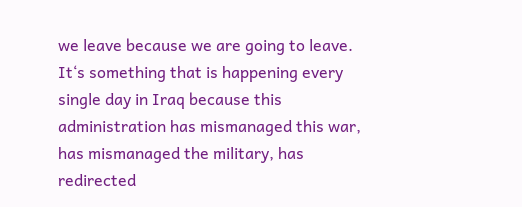we leave because we are going to leave.  It‘s something that is happening every single day in Iraq because this administration has mismanaged this war, has mismanaged the military, has redirected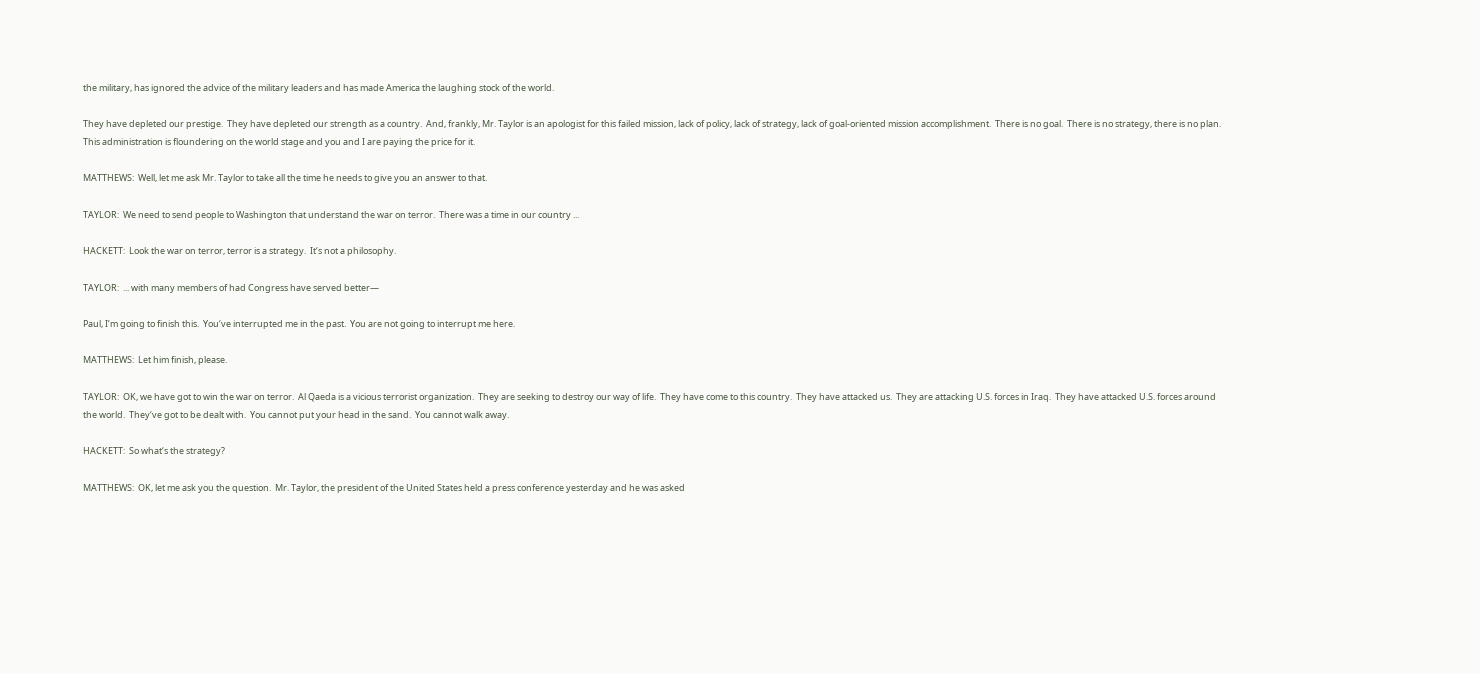the military, has ignored the advice of the military leaders and has made America the laughing stock of the world.

They have depleted our prestige.  They have depleted our strength as a country.  And, frankly, Mr. Taylor is an apologist for this failed mission, lack of policy, lack of strategy, lack of goal-oriented mission accomplishment.  There is no goal.  There is no strategy, there is no plan.  This administration is floundering on the world stage and you and I are paying the price for it.

MATTHEWS:  Well, let me ask Mr. Taylor to take all the time he needs to give you an answer to that.

TAYLOR:  We need to send people to Washington that understand the war on terror.  There was a time in our country ...

HACKETT:  Look the war on terror, terror is a strategy.  It‘s not a philosophy.

TAYLOR:  ... with many members of had Congress have served better—

Paul, I‘m going to finish this.  You‘ve interrupted me in the past.  You are not going to interrupt me here.

MATTHEWS:  Let him finish, please.

TAYLOR:  OK, we have got to win the war on terror.  Al Qaeda is a vicious terrorist organization.  They are seeking to destroy our way of life.  They have come to this country.  They have attacked us.  They are attacking U.S. forces in Iraq.  They have attacked U.S. forces around the world.  They‘ve got to be dealt with.  You cannot put your head in the sand.  You cannot walk away.

HACKETT:  So what‘s the strategy?

MATTHEWS:  OK, let me ask you the question.  Mr. Taylor, the president of the United States held a press conference yesterday and he was asked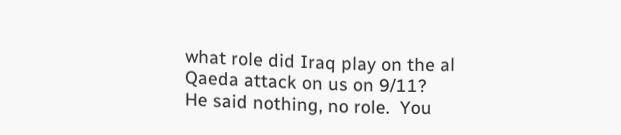what role did Iraq play on the al Qaeda attack on us on 9/11?  He said nothing, no role.  You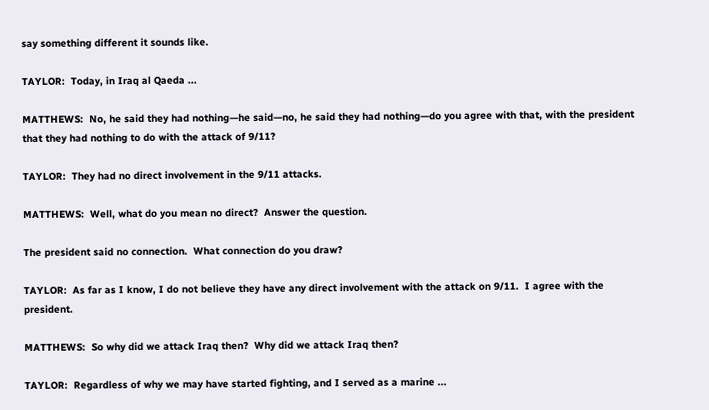say something different it sounds like.

TAYLOR:  Today, in Iraq al Qaeda ...

MATTHEWS:  No, he said they had nothing—he said—no, he said they had nothing—do you agree with that, with the president that they had nothing to do with the attack of 9/11?

TAYLOR:  They had no direct involvement in the 9/11 attacks.

MATTHEWS:  Well, what do you mean no direct?  Answer the question.

The president said no connection.  What connection do you draw?

TAYLOR:  As far as I know, I do not believe they have any direct involvement with the attack on 9/11.  I agree with the president.

MATTHEWS:  So why did we attack Iraq then?  Why did we attack Iraq then?

TAYLOR:  Regardless of why we may have started fighting, and I served as a marine ...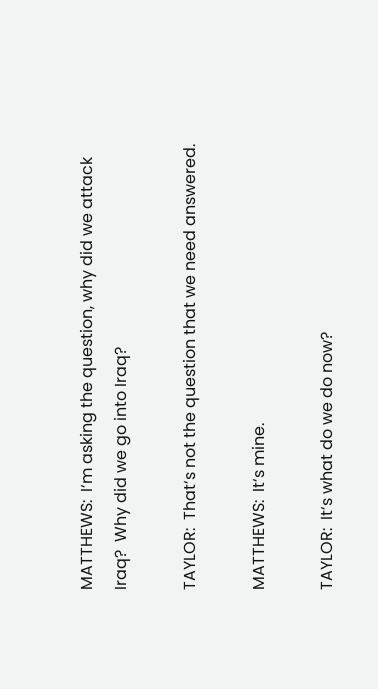MATTHEWS:  I‘m asking the question, why did we attack Iraq?  Why did we go into Iraq?

TAYLOR:  That‘s not the question that we need answered.

MATTHEWS:  It‘s mine.

TAYLOR:  It‘s what do we do now?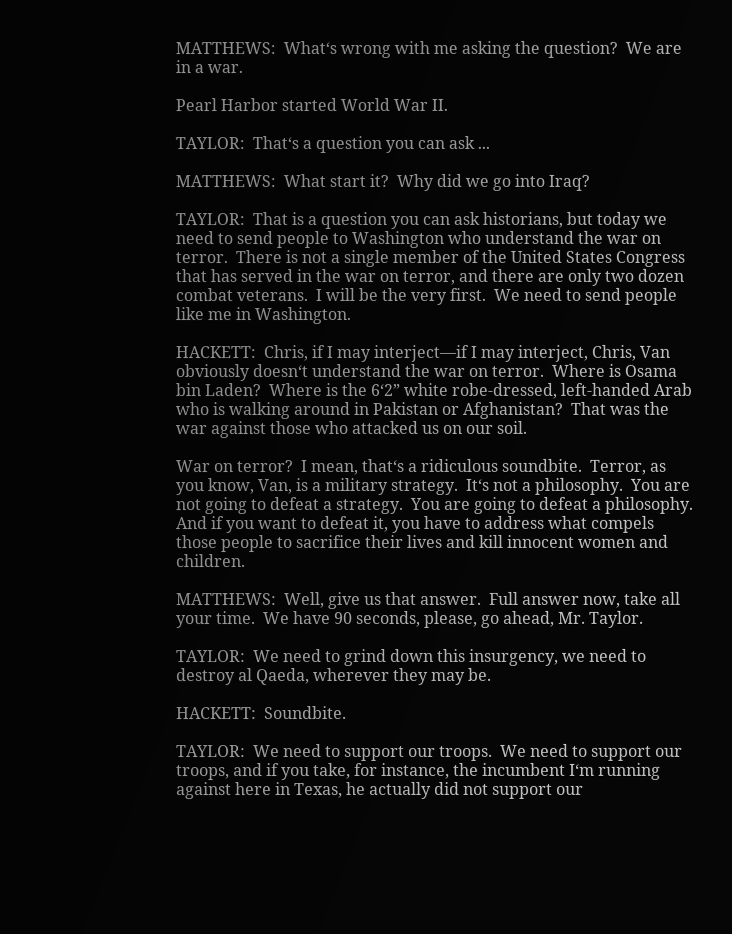MATTHEWS:  What‘s wrong with me asking the question?  We are in a war.

Pearl Harbor started World War II.

TAYLOR:  That‘s a question you can ask ...

MATTHEWS:  What start it?  Why did we go into Iraq?

TAYLOR:  That is a question you can ask historians, but today we need to send people to Washington who understand the war on terror.  There is not a single member of the United States Congress that has served in the war on terror, and there are only two dozen combat veterans.  I will be the very first.  We need to send people like me in Washington.

HACKETT:  Chris, if I may interject—if I may interject, Chris, Van obviously doesn‘t understand the war on terror.  Where is Osama bin Laden?  Where is the 6‘2” white robe-dressed, left-handed Arab who is walking around in Pakistan or Afghanistan?  That was the war against those who attacked us on our soil.

War on terror?  I mean, that‘s a ridiculous soundbite.  Terror, as you know, Van, is a military strategy.  It‘s not a philosophy.  You are not going to defeat a strategy.  You are going to defeat a philosophy.  And if you want to defeat it, you have to address what compels those people to sacrifice their lives and kill innocent women and children.

MATTHEWS:  Well, give us that answer.  Full answer now, take all your time.  We have 90 seconds, please, go ahead, Mr. Taylor.

TAYLOR:  We need to grind down this insurgency, we need to destroy al Qaeda, wherever they may be.

HACKETT:  Soundbite.

TAYLOR:  We need to support our troops.  We need to support our troops, and if you take, for instance, the incumbent I‘m running against here in Texas, he actually did not support our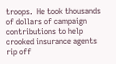troops.  He took thousands of dollars of campaign contributions to help crooked insurance agents rip off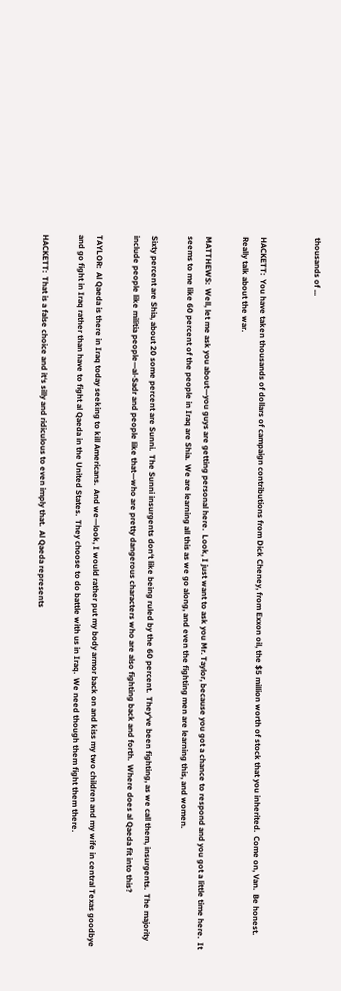thousands of ...


HACKETT:  You have taken thousands of dollars of campaign contributions from Dick Cheney, from Exxon oil, the $5 million worth of stock that you inherited.  Come on, Van.  Be honest.  Really talk about the war.

MATTHEWS:  Well, let me ask you about—you guys are getting personal here.  Look, I just want to ask you Mr. Taylor, because you got a chance to respond and you got a little time here.  It seems to me like 60 percent of the people in Iraq are Shia.  We are learning all this as we go along, and even the fighting men are learning this, and women.

Sixty percent are Shia, about 20 some percent are Sunni.  The Sunni insurgents don‘t like being ruled by the 60 percent.  They‘ve been fighting, as we call them, insurgents.  The majority include people like militia people—al-Sadr and people like that—who are pretty dangerous characters who are also fighting back and forth.  Where does al Qaeda fit into this?

TAYLOR:  Al Qaeda is there in Iraq today seeking to kill Americans.  And we—look, I would rather put my body armor back on and kiss my two children and my wife in central Texas goodbye and go fight in Iraq rather than have to fight al Qaeda in the United States.  They choose to do battle with us in Iraq.  We need though them fight them there.

HACKETT:  That is a false choice and it‘s silly and ridiculous to even imply that.  Al Qaeda represents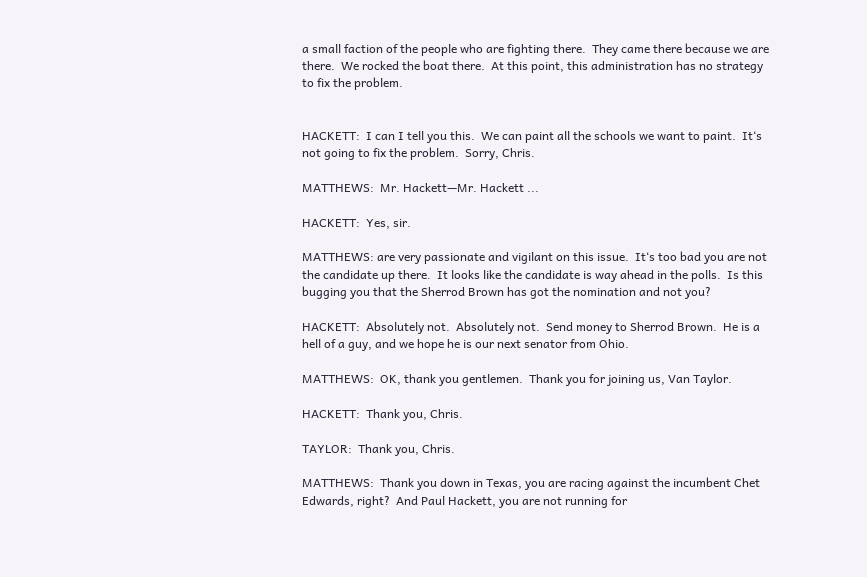a small faction of the people who are fighting there.  They came there because we are there.  We rocked the boat there.  At this point, this administration has no strategy to fix the problem.


HACKETT:  I can I tell you this.  We can paint all the schools we want to paint.  It‘s not going to fix the problem.  Sorry, Chris.

MATTHEWS:  Mr. Hackett—Mr. Hackett ...

HACKETT:  Yes, sir.

MATTHEWS: are very passionate and vigilant on this issue.  It‘s too bad you are not the candidate up there.  It looks like the candidate is way ahead in the polls.  Is this bugging you that the Sherrod Brown has got the nomination and not you?

HACKETT:  Absolutely not.  Absolutely not.  Send money to Sherrod Brown.  He is a hell of a guy, and we hope he is our next senator from Ohio.

MATTHEWS:  OK, thank you gentlemen.  Thank you for joining us, Van Taylor.

HACKETT:  Thank you, Chris.

TAYLOR:  Thank you, Chris.

MATTHEWS:  Thank you down in Texas, you are racing against the incumbent Chet Edwards, right?  And Paul Hackett, you are not running for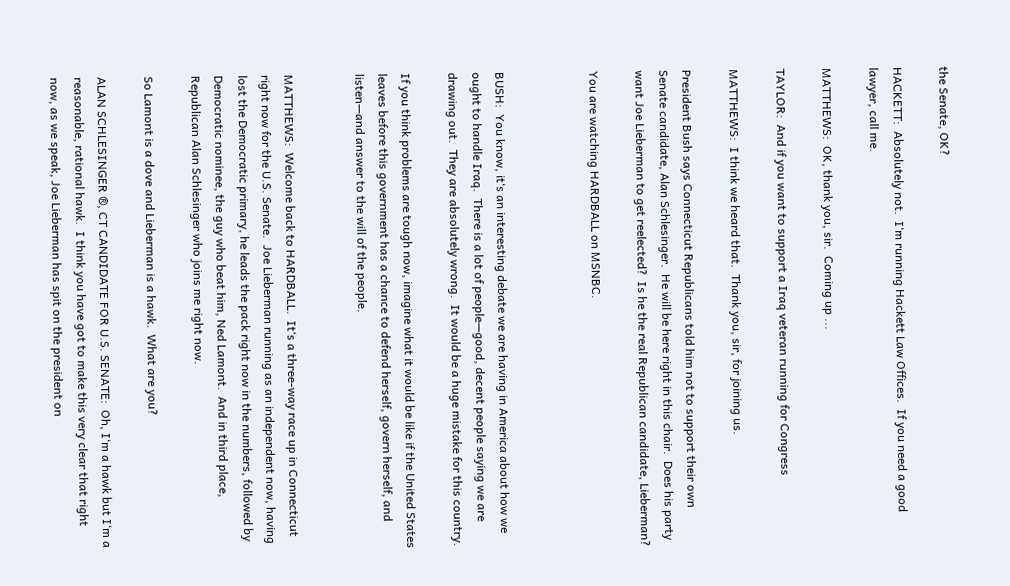the Senate, OK?

HACKETT:  Absolutely not.  I‘m running Hackett Law Offices.  If you need a good lawyer, call me.

MATTHEWS:  OK, thank you, sir.  Coming up ...

TAYLOR:  And if you want to support a Iraq veteran running for Congress

MATTHEWS:  I think we heard that.  Thank you, sir, for joining us.

President Bush says Connecticut Republicans told him not to support their own Senate candidate, Alan Schlesinger.  He will be here right in this chair.  Does his party want Joe Lieberman to get reelected?  Is he the real Republican candidate, Lieberman?

You are watching HARDBALL on MSNBC.



BUSH:  You know, it‘s an interesting debate we are having in America about how we ought to handle Iraq.  There is a lot of people—good, decent people saying we are drawing out.  They are absolutely wrong.  It would be a huge mistake for this country.

If you think problems are tough now, imagine what it would be like if the United States leaves before this government has a chance to defend herself, govern herself, and listen—and answer to the will of the people.


MATTHEWS:  Welcome back to HARDBALL.  It‘s a three-way race up in Connecticut right now for the U.S. Senate.  Joe Lieberman running as an independent now, having lost the Democratic primary, he leads the pack right now in the numbers, followed by Democratic nominee, the guy who beat him, Ned Lamont.  And in third place, Republican Alan Schlesinger who joins me right now.

So Lamont is a dove and Lieberman is a hawk.  What are you?

ALAN SCHLESINGER ®, CT CANDIDATE FOR U.S. SENATE:  Oh, I‘m a hawk but I‘m a reasonable, rational hawk.  I think you have got to make this very clear that right now, as we speak, Joe Lieberman has spit on the president on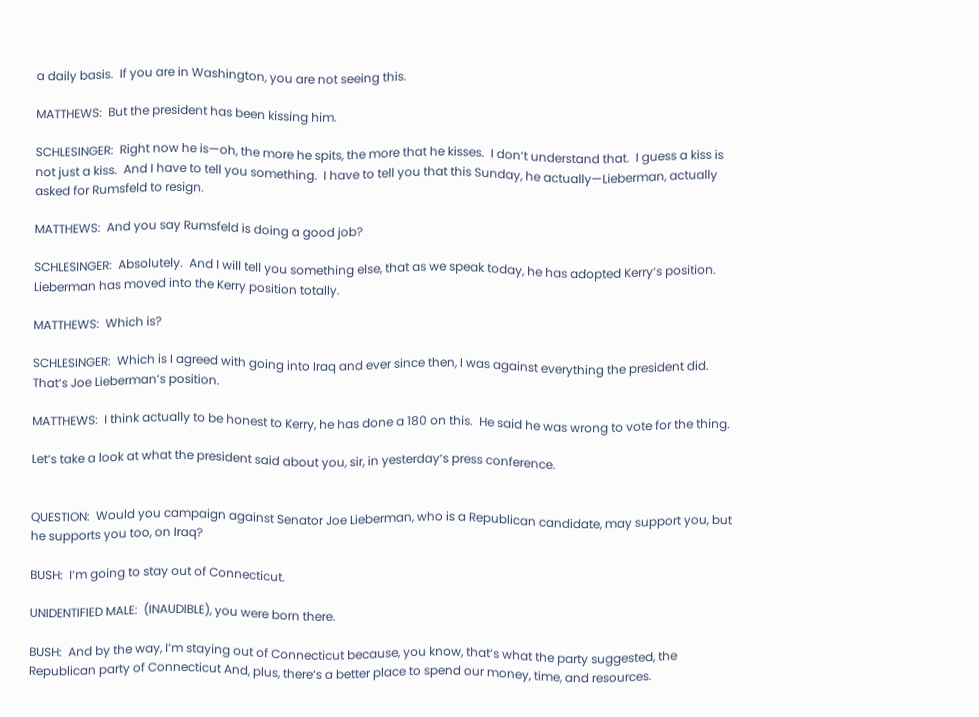a daily basis.  If you are in Washington, you are not seeing this.

MATTHEWS:  But the president has been kissing him.

SCHLESINGER:  Right now he is—oh, the more he spits, the more that he kisses.  I don‘t understand that.  I guess a kiss is not just a kiss.  And I have to tell you something.  I have to tell you that this Sunday, he actually—Lieberman, actually asked for Rumsfeld to resign.

MATTHEWS:  And you say Rumsfeld is doing a good job?

SCHLESINGER:  Absolutely.  And I will tell you something else, that as we speak today, he has adopted Kerry‘s position.  Lieberman has moved into the Kerry position totally.

MATTHEWS:  Which is?

SCHLESINGER:  Which is I agreed with going into Iraq and ever since then, I was against everything the president did.  That‘s Joe Lieberman‘s position.

MATTHEWS:  I think actually to be honest to Kerry, he has done a 180 on this.  He said he was wrong to vote for the thing.

Let‘s take a look at what the president said about you, sir, in yesterday‘s press conference.


QUESTION:  Would you campaign against Senator Joe Lieberman, who is a Republican candidate, may support you, but he supports you too, on Iraq?

BUSH:  I‘m going to stay out of Connecticut.

UNIDENTIFIED MALE:  (INAUDIBLE), you were born there.

BUSH:  And by the way, I‘m staying out of Connecticut because, you know, that‘s what the party suggested, the Republican party of Connecticut And, plus, there‘s a better place to spend our money, time, and resources.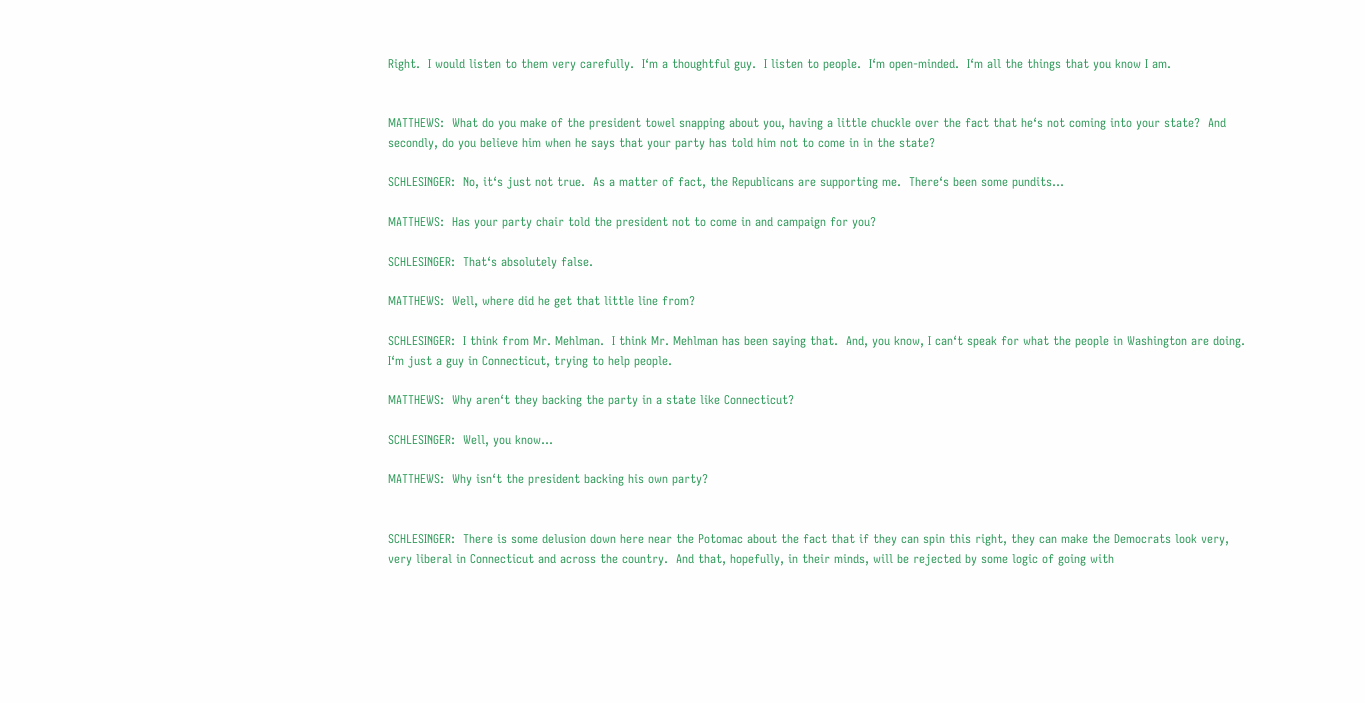Right.  I would listen to them very carefully.  I‘m a thoughtful guy.  I listen to people.  I‘m open-minded.  I‘m all the things that you know I am.


MATTHEWS:  What do you make of the president towel snapping about you, having a little chuckle over the fact that he‘s not coming into your state?  And secondly, do you believe him when he says that your party has told him not to come in in the state?

SCHLESINGER:  No, it‘s just not true.  As a matter of fact, the Republicans are supporting me.  There‘s been some pundits...

MATTHEWS:  Has your party chair told the president not to come in and campaign for you?

SCHLESINGER:  That‘s absolutely false.

MATTHEWS:  Well, where did he get that little line from?

SCHLESINGER:  I think from Mr. Mehlman.  I think Mr. Mehlman has been saying that.  And, you know, I can‘t speak for what the people in Washington are doing.  I‘m just a guy in Connecticut, trying to help people.

MATTHEWS:  Why aren‘t they backing the party in a state like Connecticut?

SCHLESINGER:  Well, you know...

MATTHEWS:  Why isn‘t the president backing his own party?


SCHLESINGER:  There is some delusion down here near the Potomac about the fact that if they can spin this right, they can make the Democrats look very, very liberal in Connecticut and across the country.  And that, hopefully, in their minds, will be rejected by some logic of going with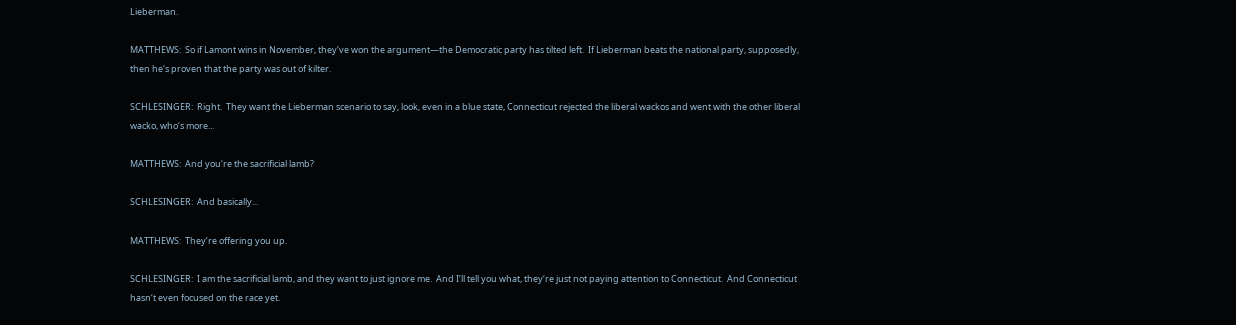Lieberman.

MATTHEWS:  So if Lamont wins in November, they‘ve won the argument—the Democratic party has tilted left.  If Lieberman beats the national party, supposedly, then he‘s proven that the party was out of kilter.

SCHLESINGER:  Right.  They want the Lieberman scenario to say, look, even in a blue state, Connecticut rejected the liberal wackos and went with the other liberal wacko, who‘s more...

MATTHEWS:  And you‘re the sacrificial lamb?

SCHLESINGER:  And basically...

MATTHEWS:  They‘re offering you up.

SCHLESINGER:  I am the sacrificial lamb, and they want to just ignore me.  And I‘ll tell you what, they‘re just not paying attention to Connecticut.  And Connecticut hasn‘t even focused on the race yet.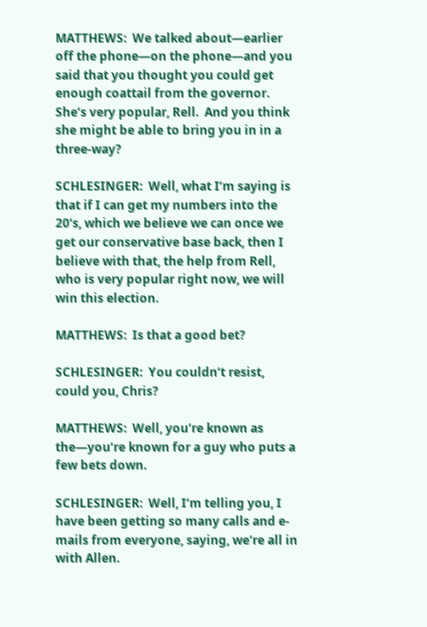MATTHEWS:  We talked about—earlier off the phone—on the phone—and you said that you thought you could get enough coattail from the governor.  She‘s very popular, Rell.  And you think she might be able to bring you in in a three-way?

SCHLESINGER:  Well, what I‘m saying is that if I can get my numbers into the 20‘s, which we believe we can once we get our conservative base back, then I believe with that, the help from Rell, who is very popular right now, we will win this election.

MATTHEWS:  Is that a good bet?

SCHLESINGER:  You couldn‘t resist, could you, Chris?

MATTHEWS:  Well, you‘re known as the—you‘re known for a guy who puts a few bets down.

SCHLESINGER:  Well, I‘m telling you, I have been getting so many calls and e-mails from everyone, saying, we‘re all in with Allen.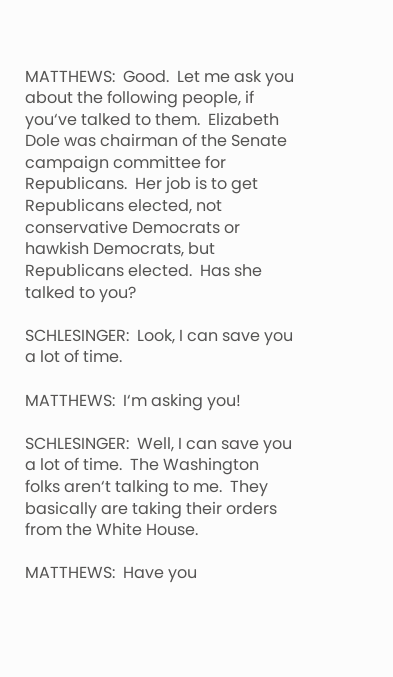MATTHEWS:  Good.  Let me ask you about the following people, if you‘ve talked to them.  Elizabeth Dole was chairman of the Senate campaign committee for Republicans.  Her job is to get Republicans elected, not conservative Democrats or hawkish Democrats, but Republicans elected.  Has she talked to you?

SCHLESINGER:  Look, I can save you a lot of time.

MATTHEWS:  I‘m asking you!

SCHLESINGER:  Well, I can save you a lot of time.  The Washington folks aren‘t talking to me.  They basically are taking their orders from the White House.

MATTHEWS:  Have you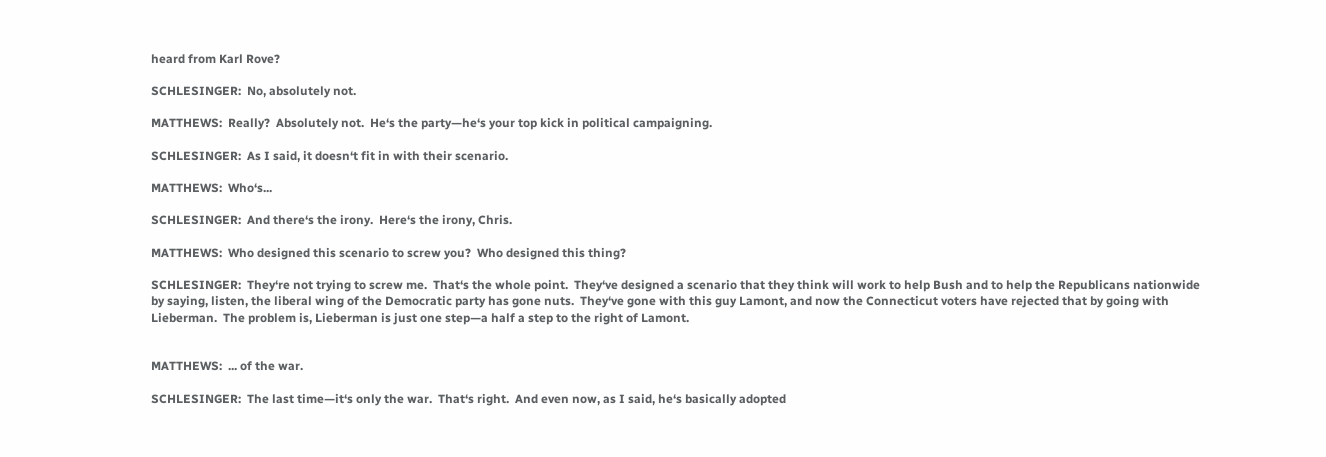heard from Karl Rove?

SCHLESINGER:  No, absolutely not.

MATTHEWS:  Really?  Absolutely not.  He‘s the party—he‘s your top kick in political campaigning.

SCHLESINGER:  As I said, it doesn‘t fit in with their scenario.

MATTHEWS:  Who‘s...

SCHLESINGER:  And there‘s the irony.  Here‘s the irony, Chris.

MATTHEWS:  Who designed this scenario to screw you?  Who designed this thing?

SCHLESINGER:  They‘re not trying to screw me.  That‘s the whole point.  They‘ve designed a scenario that they think will work to help Bush and to help the Republicans nationwide by saying, listen, the liberal wing of the Democratic party has gone nuts.  They‘ve gone with this guy Lamont, and now the Connecticut voters have rejected that by going with Lieberman.  The problem is, Lieberman is just one step—a half a step to the right of Lamont.


MATTHEWS:  ... of the war.

SCHLESINGER:  The last time—it‘s only the war.  That‘s right.  And even now, as I said, he‘s basically adopted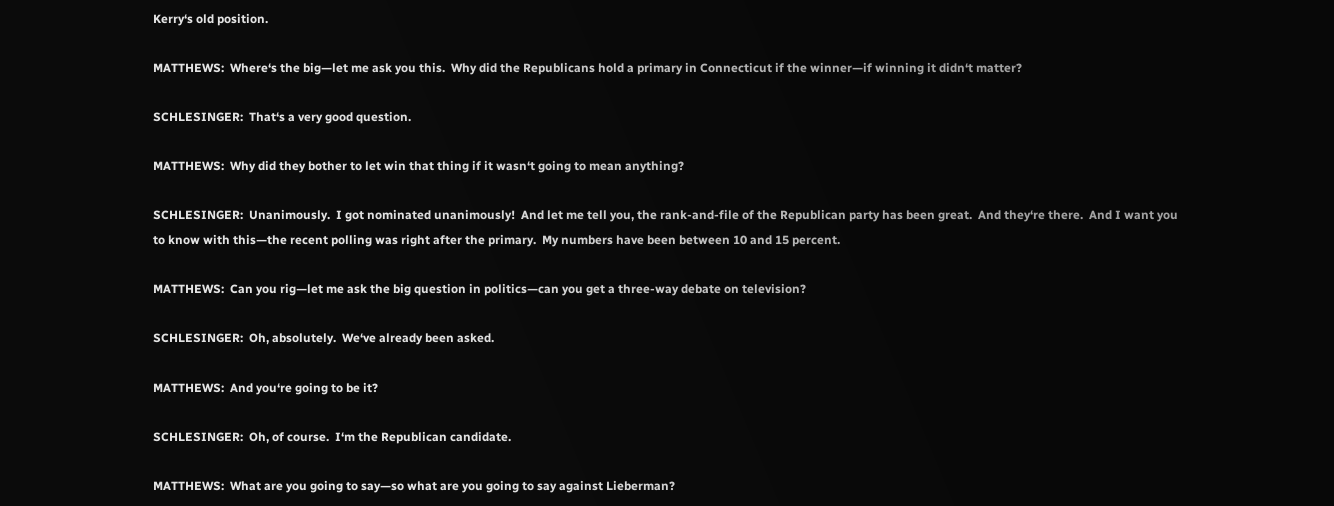Kerry‘s old position.

MATTHEWS:  Where‘s the big—let me ask you this.  Why did the Republicans hold a primary in Connecticut if the winner—if winning it didn‘t matter?

SCHLESINGER:  That‘s a very good question.

MATTHEWS:  Why did they bother to let win that thing if it wasn‘t going to mean anything?

SCHLESINGER:  Unanimously.  I got nominated unanimously!  And let me tell you, the rank-and-file of the Republican party has been great.  And they‘re there.  And I want you to know with this—the recent polling was right after the primary.  My numbers have been between 10 and 15 percent.

MATTHEWS:  Can you rig—let me ask the big question in politics—can you get a three-way debate on television?

SCHLESINGER:  Oh, absolutely.  We‘ve already been asked.

MATTHEWS:  And you‘re going to be it?

SCHLESINGER:  Oh, of course.  I‘m the Republican candidate.

MATTHEWS:  What are you going to say—so what are you going to say against Lieberman?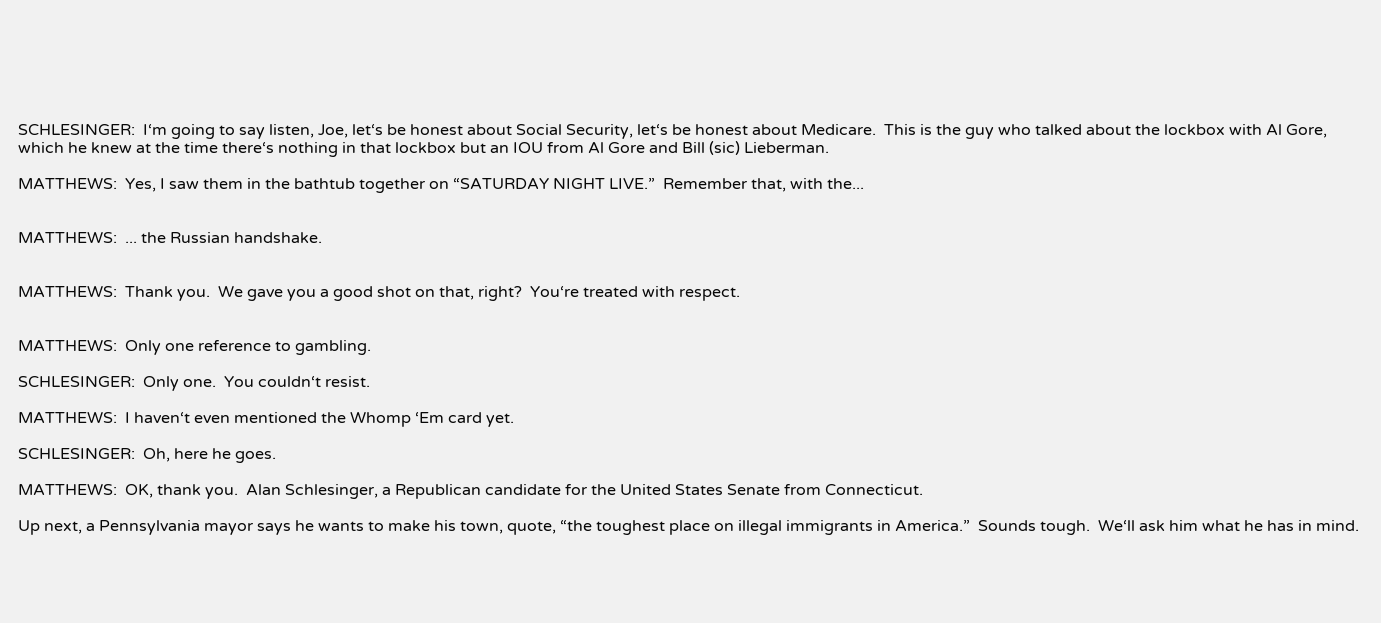SCHLESINGER:  I‘m going to say listen, Joe, let‘s be honest about Social Security, let‘s be honest about Medicare.  This is the guy who talked about the lockbox with Al Gore, which he knew at the time there‘s nothing in that lockbox but an IOU from Al Gore and Bill (sic) Lieberman.

MATTHEWS:  Yes, I saw them in the bathtub together on “SATURDAY NIGHT LIVE.”  Remember that, with the...


MATTHEWS:  ... the Russian handshake.


MATTHEWS:  Thank you.  We gave you a good shot on that, right?  You‘re treated with respect.


MATTHEWS:  Only one reference to gambling.

SCHLESINGER:  Only one.  You couldn‘t resist.

MATTHEWS:  I haven‘t even mentioned the Whomp ‘Em card yet.

SCHLESINGER:  Oh, here he goes.

MATTHEWS:  OK, thank you.  Alan Schlesinger, a Republican candidate for the United States Senate from Connecticut.

Up next, a Pennsylvania mayor says he wants to make his town, quote, “the toughest place on illegal immigrants in America.”  Sounds tough.  We‘ll ask him what he has in mind.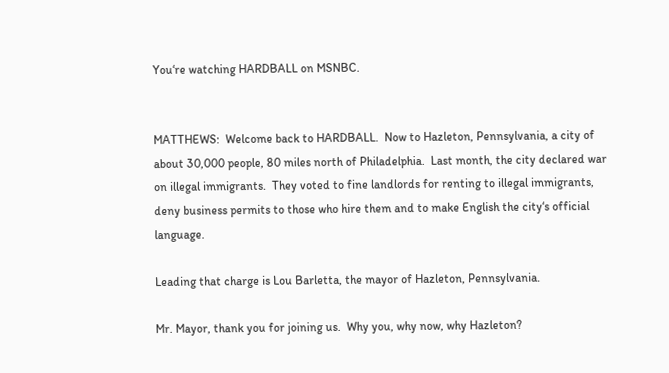You‘re watching HARDBALL on MSNBC.


MATTHEWS:  Welcome back to HARDBALL.  Now to Hazleton, Pennsylvania, a city of about 30,000 people, 80 miles north of Philadelphia.  Last month, the city declared war on illegal immigrants.  They voted to fine landlords for renting to illegal immigrants, deny business permits to those who hire them and to make English the city‘s official language.

Leading that charge is Lou Barletta, the mayor of Hazleton, Pennsylvania.

Mr. Mayor, thank you for joining us.  Why you, why now, why Hazleton?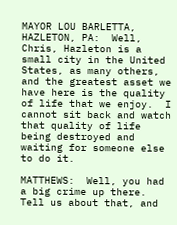MAYOR LOU BARLETTA, HAZLETON, PA:  Well, Chris, Hazleton is a small city in the United States, as many others, and the greatest asset we have here is the quality of life that we enjoy.  I cannot sit back and watch that quality of life being destroyed and waiting for someone else to do it.

MATTHEWS:  Well, you had a big crime up there.  Tell us about that, and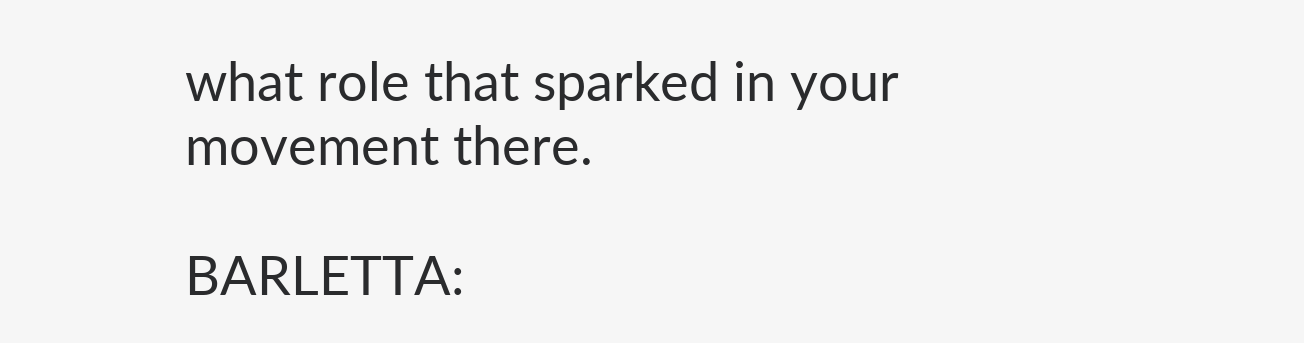what role that sparked in your movement there.

BARLETTA: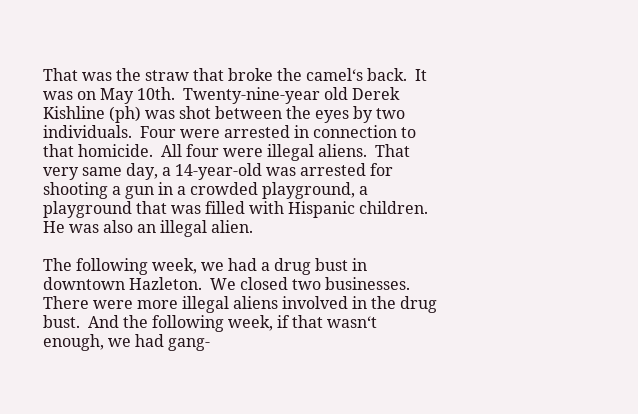That was the straw that broke the camel‘s back.  It was on May 10th.  Twenty-nine-year old Derek Kishline (ph) was shot between the eyes by two individuals.  Four were arrested in connection to that homicide.  All four were illegal aliens.  That very same day, a 14-year-old was arrested for shooting a gun in a crowded playground, a playground that was filled with Hispanic children.  He was also an illegal alien.

The following week, we had a drug bust in downtown Hazleton.  We closed two businesses.  There were more illegal aliens involved in the drug bust.  And the following week, if that wasn‘t enough, we had gang-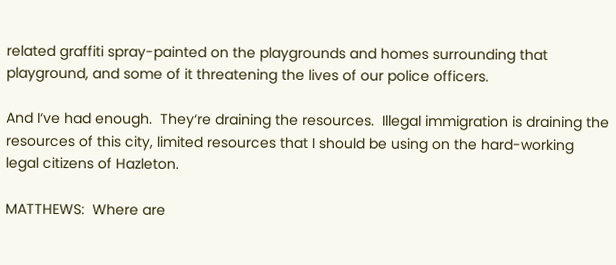related graffiti spray-painted on the playgrounds and homes surrounding that playground, and some of it threatening the lives of our police officers.

And I‘ve had enough.  They‘re draining the resources.  Illegal immigration is draining the resources of this city, limited resources that I should be using on the hard-working legal citizens of Hazleton.

MATTHEWS:  Where are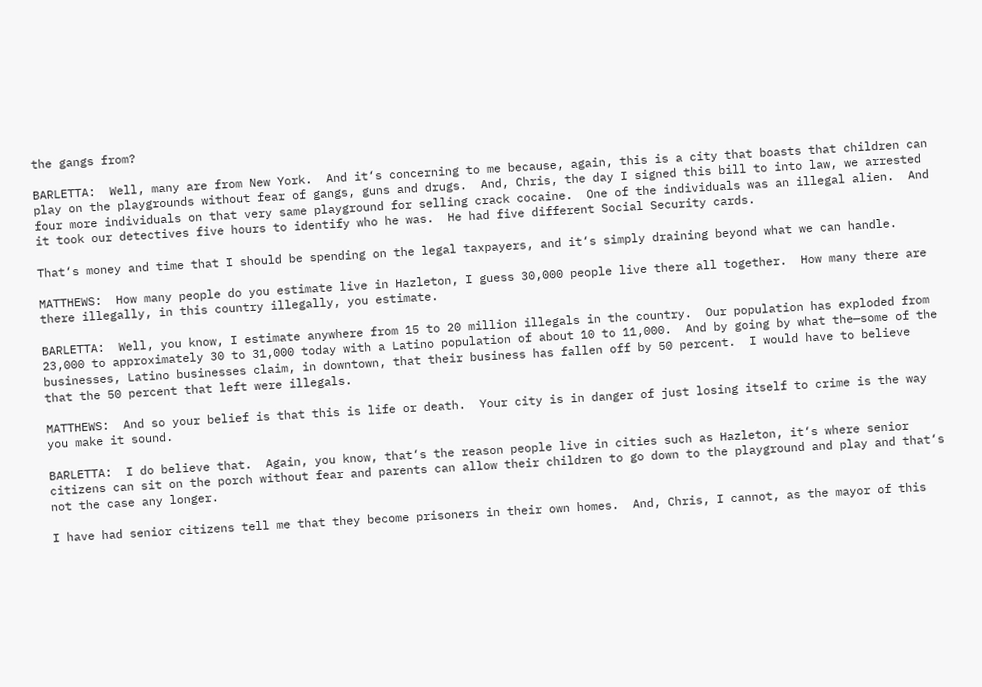the gangs from?

BARLETTA:  Well, many are from New York.  And it‘s concerning to me because, again, this is a city that boasts that children can play on the playgrounds without fear of gangs, guns and drugs.  And, Chris, the day I signed this bill to into law, we arrested four more individuals on that very same playground for selling crack cocaine.  One of the individuals was an illegal alien.  And it took our detectives five hours to identify who he was.  He had five different Social Security cards.

That‘s money and time that I should be spending on the legal taxpayers, and it‘s simply draining beyond what we can handle.

MATTHEWS:  How many people do you estimate live in Hazleton, I guess 30,000 people live there all together.  How many there are there illegally, in this country illegally, you estimate.

BARLETTA:  Well, you know, I estimate anywhere from 15 to 20 million illegals in the country.  Our population has exploded from 23,000 to approximately 30 to 31,000 today with a Latino population of about 10 to 11,000.  And by going by what the—some of the businesses, Latino businesses claim, in downtown, that their business has fallen off by 50 percent.  I would have to believe that the 50 percent that left were illegals.

MATTHEWS:  And so your belief is that this is life or death.  Your city is in danger of just losing itself to crime is the way you make it sound.

BARLETTA:  I do believe that.  Again, you know, that‘s the reason people live in cities such as Hazleton, it‘s where senior citizens can sit on the porch without fear and parents can allow their children to go down to the playground and play and that‘s not the case any longer.

I have had senior citizens tell me that they become prisoners in their own homes.  And, Chris, I cannot, as the mayor of this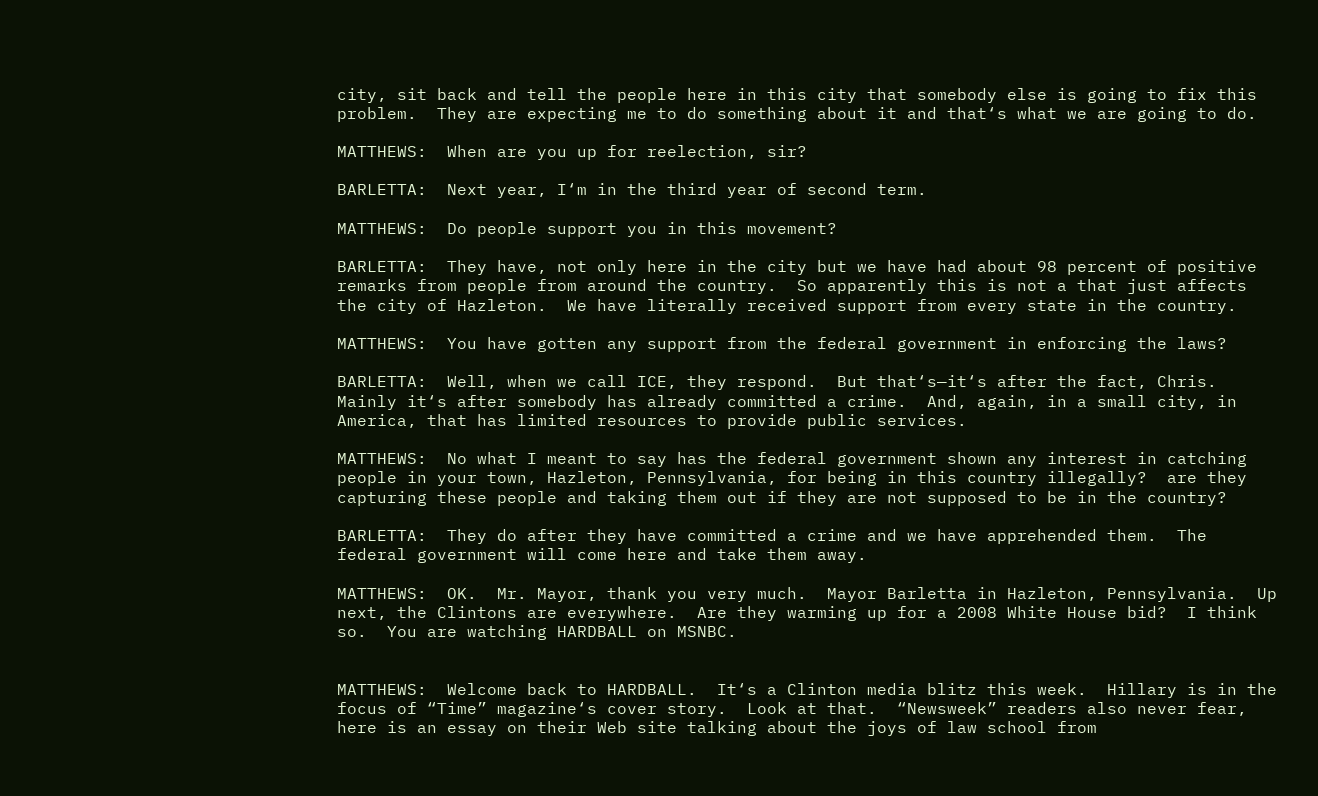city, sit back and tell the people here in this city that somebody else is going to fix this problem.  They are expecting me to do something about it and that‘s what we are going to do.

MATTHEWS:  When are you up for reelection, sir?

BARLETTA:  Next year, I‘m in the third year of second term.

MATTHEWS:  Do people support you in this movement?

BARLETTA:  They have, not only here in the city but we have had about 98 percent of positive remarks from people from around the country.  So apparently this is not a that just affects the city of Hazleton.  We have literally received support from every state in the country.

MATTHEWS:  You have gotten any support from the federal government in enforcing the laws?

BARLETTA:  Well, when we call ICE, they respond.  But that‘s—it‘s after the fact, Chris.  Mainly it‘s after somebody has already committed a crime.  And, again, in a small city, in America, that has limited resources to provide public services.

MATTHEWS:  No what I meant to say has the federal government shown any interest in catching people in your town, Hazleton, Pennsylvania, for being in this country illegally?  are they capturing these people and taking them out if they are not supposed to be in the country?

BARLETTA:  They do after they have committed a crime and we have apprehended them.  The federal government will come here and take them away.

MATTHEWS:  OK.  Mr. Mayor, thank you very much.  Mayor Barletta in Hazleton, Pennsylvania.  Up next, the Clintons are everywhere.  Are they warming up for a 2008 White House bid?  I think so.  You are watching HARDBALL on MSNBC.


MATTHEWS:  Welcome back to HARDBALL.  It‘s a Clinton media blitz this week.  Hillary is in the focus of “Time” magazine‘s cover story.  Look at that.  “Newsweek” readers also never fear, here is an essay on their Web site talking about the joys of law school from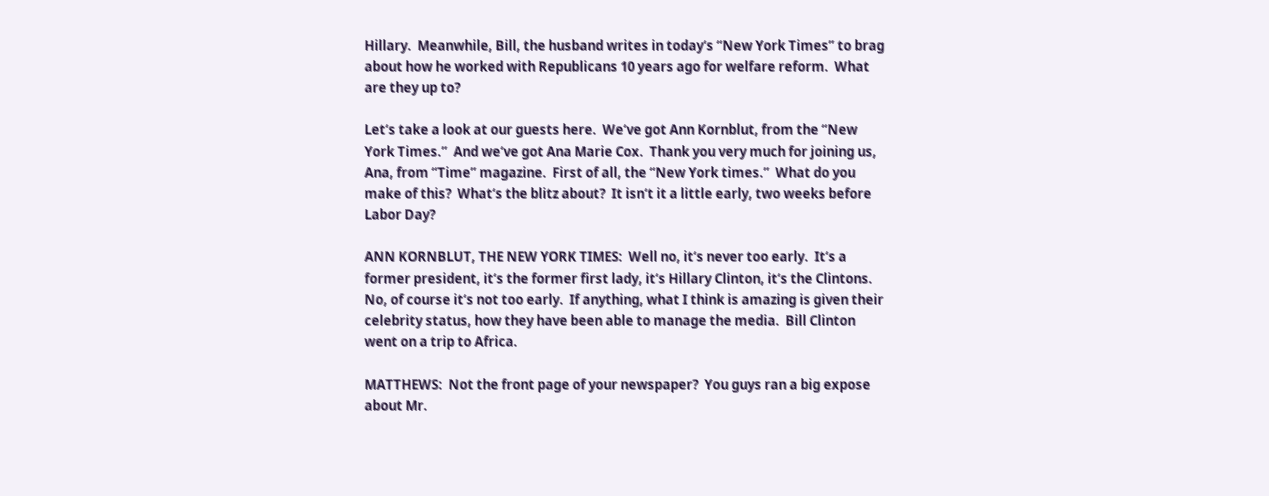Hillary.  Meanwhile, Bill, the husband writes in today‘s “New York Times” to brag about how he worked with Republicans 10 years ago for welfare reform.  What are they up to?

Let‘s take a look at our guests here.  We‘ve got Ann Kornblut, from the “New York Times.”  And we‘ve got Ana Marie Cox.  Thank you very much for joining us, Ana, from “Time” magazine.  First of all, the “New York times.”  What do you make of this?  What‘s the blitz about?  It isn‘t it a little early, two weeks before Labor Day?

ANN KORNBLUT, THE NEW YORK TIMES:  Well no, it‘s never too early.  It‘s a former president, it‘s the former first lady, it‘s Hillary Clinton, it‘s the Clintons.  No, of course it‘s not too early.  If anything, what I think is amazing is given their celebrity status, how they have been able to manage the media.  Bill Clinton went on a trip to Africa.

MATTHEWS:  Not the front page of your newspaper?  You guys ran a big expose about Mr.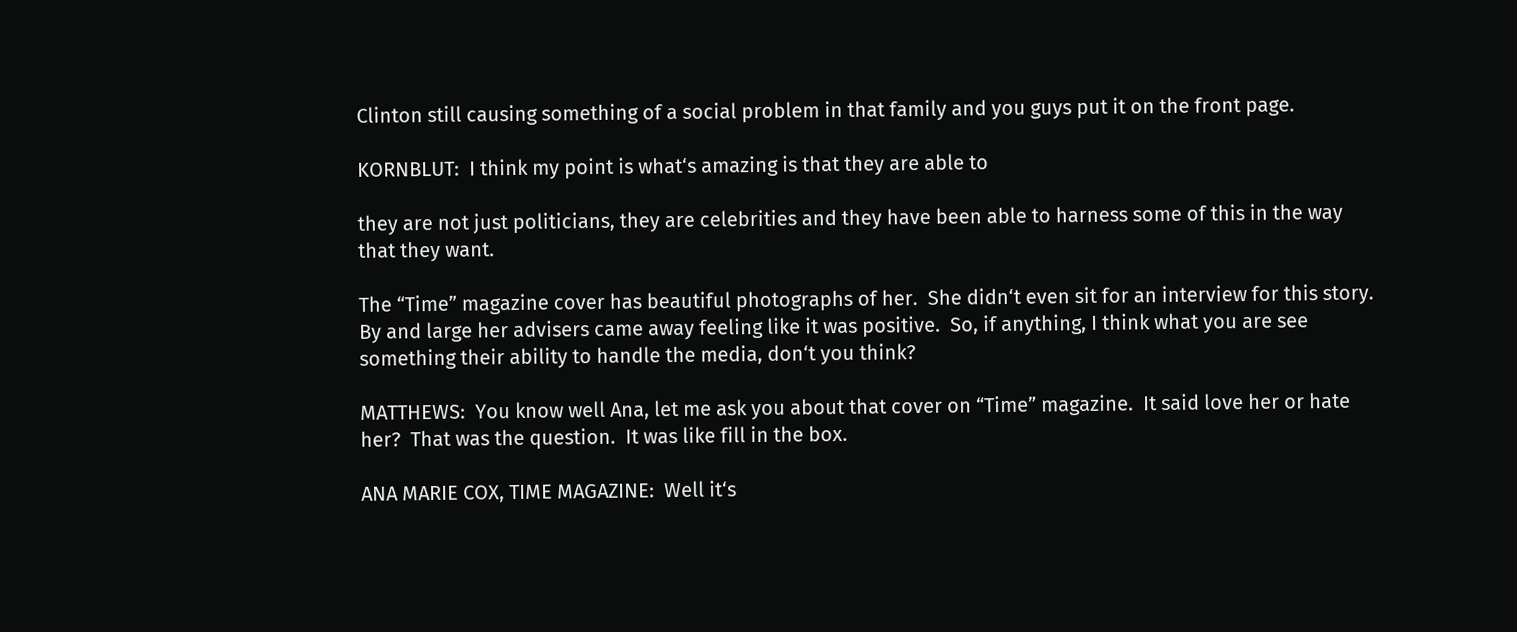Clinton still causing something of a social problem in that family and you guys put it on the front page.

KORNBLUT:  I think my point is what‘s amazing is that they are able to

they are not just politicians, they are celebrities and they have been able to harness some of this in the way that they want.

The “Time” magazine cover has beautiful photographs of her.  She didn‘t even sit for an interview for this story.  By and large her advisers came away feeling like it was positive.  So, if anything, I think what you are see something their ability to handle the media, don‘t you think?

MATTHEWS:  You know well Ana, let me ask you about that cover on “Time” magazine.  It said love her or hate her?  That was the question.  It was like fill in the box.

ANA MARIE COX, TIME MAGAZINE:  Well it‘s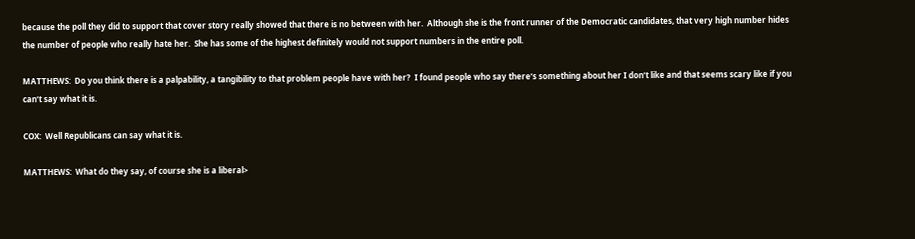because the poll they did to support that cover story really showed that there is no between with her.  Although she is the front runner of the Democratic candidates, that very high number hides the number of people who really hate her.  She has some of the highest definitely would not support numbers in the entire poll.

MATTHEWS:  Do you think there is a palpability, a tangibility to that problem people have with her?  I found people who say there‘s something about her I don‘t like and that seems scary like if you can‘t say what it is.

COX:  Well Republicans can say what it is.

MATTHEWS:  What do they say, of course she is a liberal>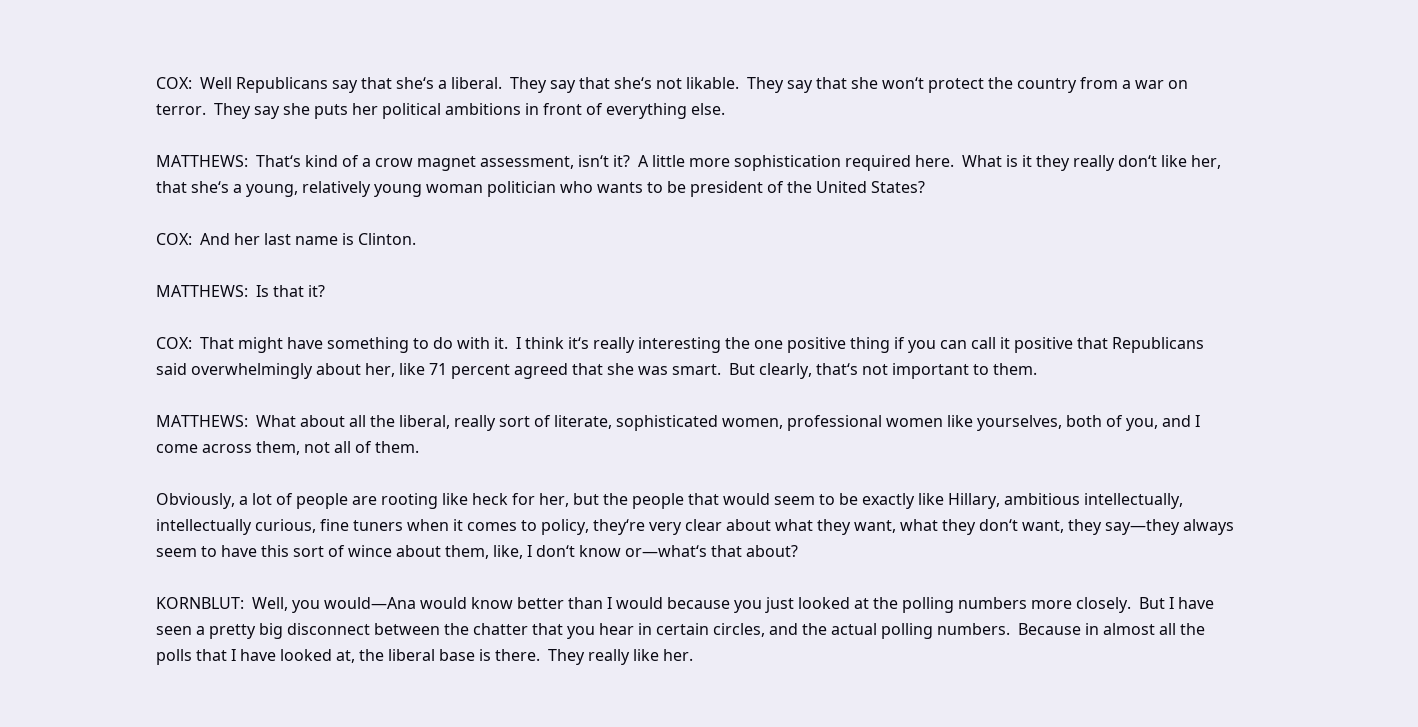COX:  Well Republicans say that she‘s a liberal.  They say that she‘s not likable.  They say that she won‘t protect the country from a war on terror.  They say she puts her political ambitions in front of everything else.

MATTHEWS:  That‘s kind of a crow magnet assessment, isn‘t it?  A little more sophistication required here.  What is it they really don‘t like her, that she‘s a young, relatively young woman politician who wants to be president of the United States?

COX:  And her last name is Clinton.

MATTHEWS:  Is that it?

COX:  That might have something to do with it.  I think it‘s really interesting the one positive thing if you can call it positive that Republicans said overwhelmingly about her, like 71 percent agreed that she was smart.  But clearly, that‘s not important to them.

MATTHEWS:  What about all the liberal, really sort of literate, sophisticated women, professional women like yourselves, both of you, and I come across them, not all of them.

Obviously, a lot of people are rooting like heck for her, but the people that would seem to be exactly like Hillary, ambitious intellectually, intellectually curious, fine tuners when it comes to policy, they‘re very clear about what they want, what they don‘t want, they say—they always seem to have this sort of wince about them, like, I don‘t know or—what‘s that about?

KORNBLUT:  Well, you would—Ana would know better than I would because you just looked at the polling numbers more closely.  But I have seen a pretty big disconnect between the chatter that you hear in certain circles, and the actual polling numbers.  Because in almost all the polls that I have looked at, the liberal base is there.  They really like her.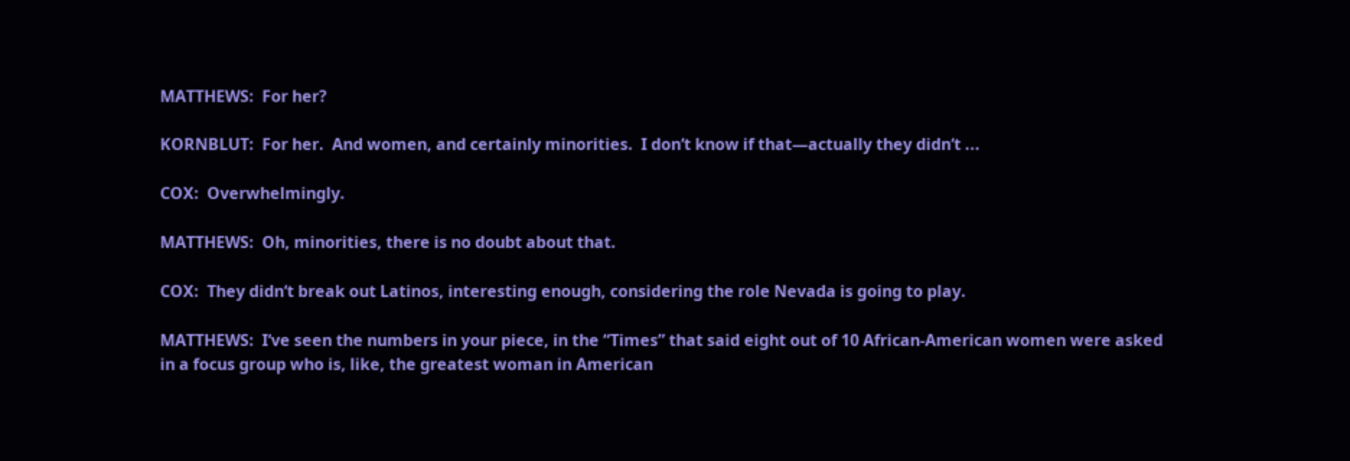MATTHEWS:  For her?

KORNBLUT:  For her.  And women, and certainly minorities.  I don‘t know if that—actually they didn‘t ...

COX:  Overwhelmingly.

MATTHEWS:  Oh, minorities, there is no doubt about that.

COX:  They didn‘t break out Latinos, interesting enough, considering the role Nevada is going to play.

MATTHEWS:  I‘ve seen the numbers in your piece, in the “Times” that said eight out of 10 African-American women were asked in a focus group who is, like, the greatest woman in American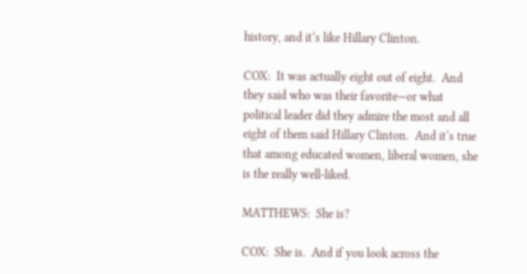history, and it‘s like Hillary Clinton.

COX:  It was actually eight out of eight.  And they said who was their favorite—or what political leader did they admire the most and all eight of them said Hillary Clinton.  And it‘s true that among educated women, liberal women, she is the really well-liked.

MATTHEWS:  She is?

COX:  She is.  And if you look across the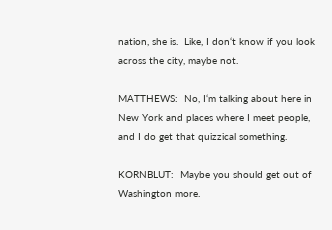nation, she is.  Like, I don‘t know if you look across the city, maybe not.

MATTHEWS:  No, I‘m talking about here in New York and places where I meet people, and I do get that quizzical something.

KORNBLUT:  Maybe you should get out of Washington more.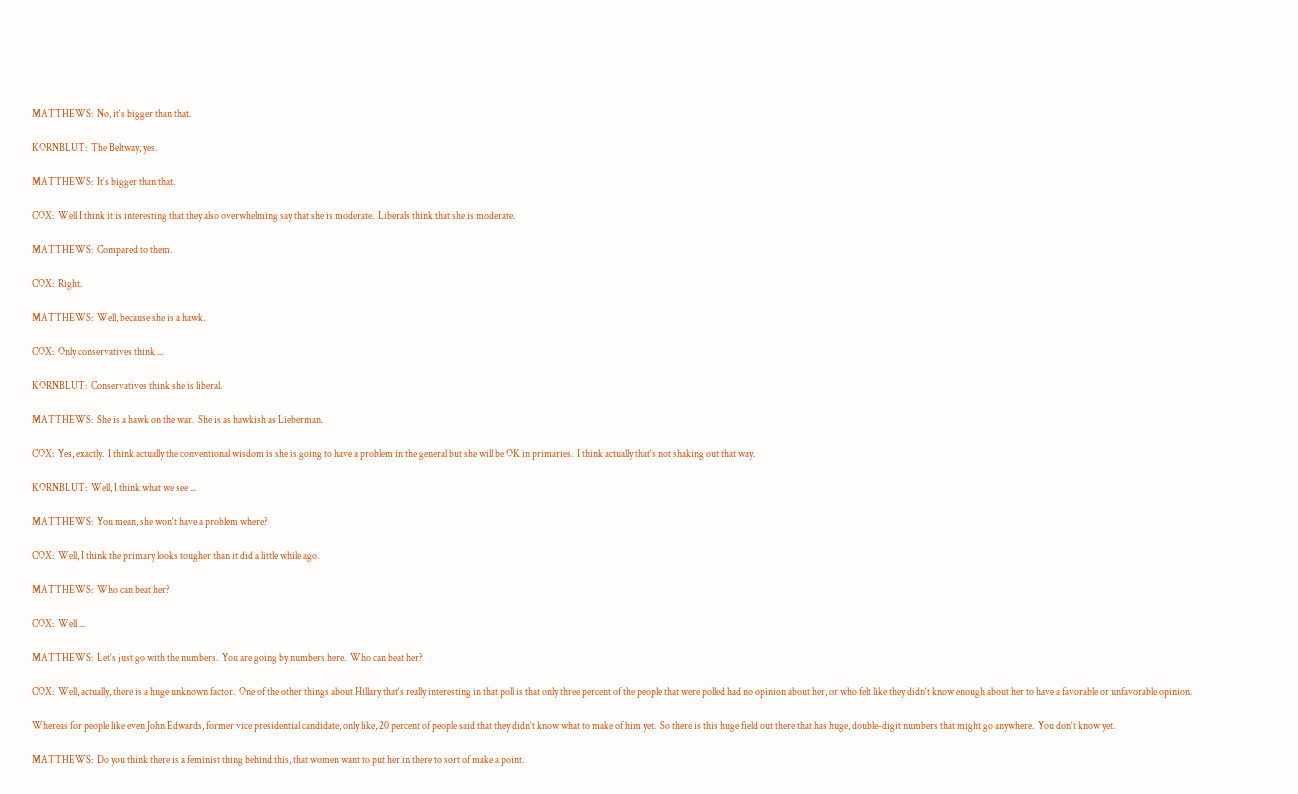MATTHEWS:  No, it‘s bigger than that.

KORNBLUT:  The Beltway, yes.

MATTHEWS:  It‘s bigger than that.

COX:  Well I think it is interesting that they also overwhelming say that she is moderate.  Liberals think that she is moderate.

MATTHEWS:  Compared to them.

COX:  Right.

MATTHEWS:  Well, because she is a hawk.

COX:  Only conservatives think ...

KORNBLUT:  Conservatives think she is liberal.

MATTHEWS:  She is a hawk on the war.  She is as hawkish as Lieberman.

COX:  Yes, exactly.  I think actually the conventional wisdom is she is going to have a problem in the general but she will be OK in primaries.  I think actually that‘s not shaking out that way.

KORNBLUT:  Well, I think what we see ...

MATTHEWS:  You mean, she won‘t have a problem where?

COX:  Well, I think the primary looks tougher than it did a little while ago.

MATTHEWS:  Who can beat her?

COX:  Well ...

MATTHEWS:  Let‘s just go with the numbers.  You are going by numbers here.  Who can beat her?

COX:  Well, actually, there is a huge unknown factor.  One of the other things about Hillary that‘s really interesting in that poll is that only three percent of the people that were polled had no opinion about her, or who felt like they didn‘t know enough about her to have a favorable or unfavorable opinion.

Whereas for people like even John Edwards, former vice presidential candidate, only like, 20 percent of people said that they didn‘t know what to make of him yet.  So there is this huge field out there that has huge, double-digit numbers that might go anywhere.  You don‘t know yet.

MATTHEWS:  Do you think there is a feminist thing behind this, that women want to put her in there to sort of make a point.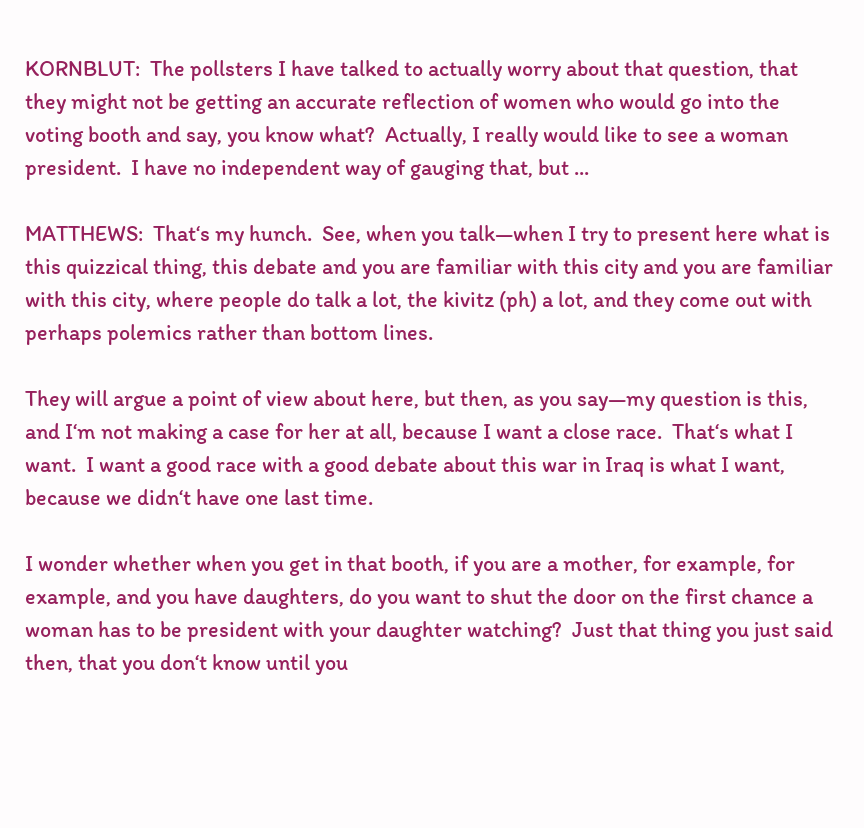KORNBLUT:  The pollsters I have talked to actually worry about that question, that they might not be getting an accurate reflection of women who would go into the voting booth and say, you know what?  Actually, I really would like to see a woman president.  I have no independent way of gauging that, but ...

MATTHEWS:  That‘s my hunch.  See, when you talk—when I try to present here what is this quizzical thing, this debate and you are familiar with this city and you are familiar with this city, where people do talk a lot, the kivitz (ph) a lot, and they come out with perhaps polemics rather than bottom lines.

They will argue a point of view about here, but then, as you say—my question is this, and I‘m not making a case for her at all, because I want a close race.  That‘s what I want.  I want a good race with a good debate about this war in Iraq is what I want, because we didn‘t have one last time.

I wonder whether when you get in that booth, if you are a mother, for example, for example, and you have daughters, do you want to shut the door on the first chance a woman has to be president with your daughter watching?  Just that thing you just said then, that you don‘t know until you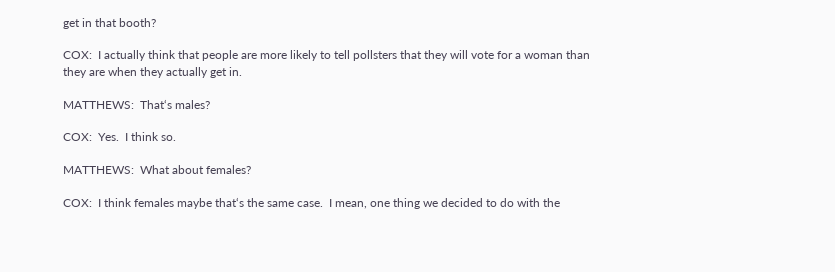get in that booth?

COX:  I actually think that people are more likely to tell pollsters that they will vote for a woman than they are when they actually get in.

MATTHEWS:  That‘s males?

COX:  Yes.  I think so.

MATTHEWS:  What about females?

COX:  I think females maybe that‘s the same case.  I mean, one thing we decided to do with the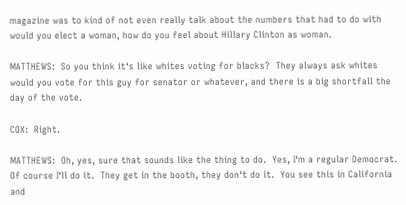magazine was to kind of not even really talk about the numbers that had to do with would you elect a woman, how do you feel about Hillary Clinton as woman.

MATTHEWS:  So you think it‘s like whites voting for blacks?  They always ask whites would you vote for this guy for senator or whatever, and there is a big shortfall the day of the vote.

COX:  Right.

MATTHEWS:  Oh, yes, sure that sounds like the thing to do.  Yes, I‘m a regular Democrat.  Of course I‘ll do it.  They get in the booth, they don‘t do it.  You see this in California and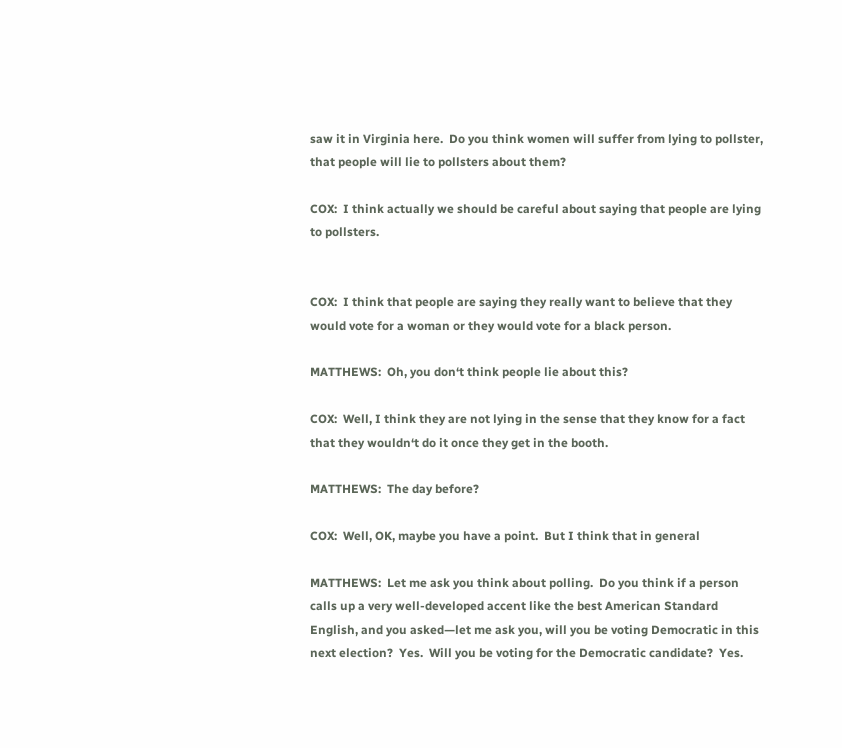saw it in Virginia here.  Do you think women will suffer from lying to pollster, that people will lie to pollsters about them?

COX:  I think actually we should be careful about saying that people are lying to pollsters.


COX:  I think that people are saying they really want to believe that they would vote for a woman or they would vote for a black person.

MATTHEWS:  Oh, you don‘t think people lie about this?

COX:  Well, I think they are not lying in the sense that they know for a fact that they wouldn‘t do it once they get in the booth.

MATTHEWS:  The day before?

COX:  Well, OK, maybe you have a point.  But I think that in general

MATTHEWS:  Let me ask you think about polling.  Do you think if a person calls up a very well-developed accent like the best American Standard English, and you asked—let me ask you, will you be voting Democratic in this next election?  Yes.  Will you be voting for the Democratic candidate?  Yes.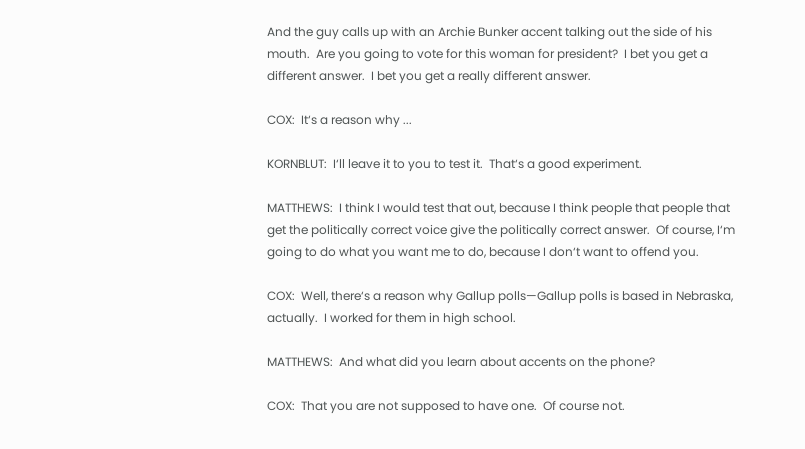And the guy calls up with an Archie Bunker accent talking out the side of his mouth.  Are you going to vote for this woman for president?  I bet you get a different answer.  I bet you get a really different answer.

COX:  It‘s a reason why ...

KORNBLUT:  I‘ll leave it to you to test it.  That‘s a good experiment.

MATTHEWS:  I think I would test that out, because I think people that people that get the politically correct voice give the politically correct answer.  Of course, I‘m going to do what you want me to do, because I don‘t want to offend you.

COX:  Well, there‘s a reason why Gallup polls—Gallup polls is based in Nebraska, actually.  I worked for them in high school.

MATTHEWS:  And what did you learn about accents on the phone?

COX:  That you are not supposed to have one.  Of course not.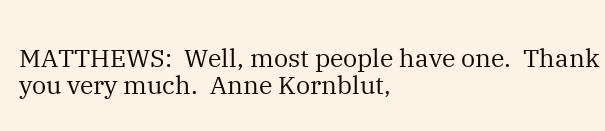MATTHEWS:  Well, most people have one.  Thank you very much.  Anne Kornblut,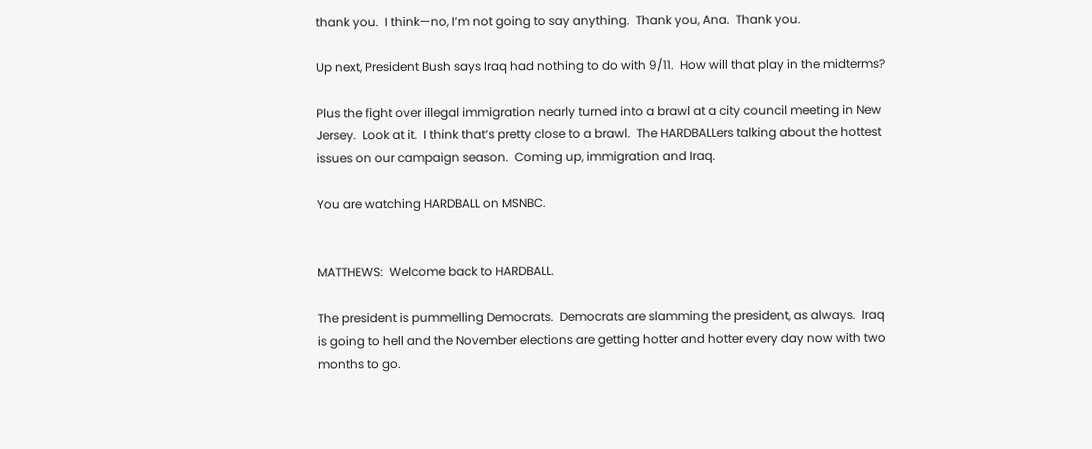thank you.  I think—no, I‘m not going to say anything.  Thank you, Ana.  Thank you.

Up next, President Bush says Iraq had nothing to do with 9/11.  How will that play in the midterms?

Plus the fight over illegal immigration nearly turned into a brawl at a city council meeting in New Jersey.  Look at it.  I think that‘s pretty close to a brawl.  The HARDBALLers talking about the hottest issues on our campaign season.  Coming up, immigration and Iraq.

You are watching HARDBALL on MSNBC.


MATTHEWS:  Welcome back to HARDBALL.

The president is pummelling Democrats.  Democrats are slamming the president, as always.  Iraq is going to hell and the November elections are getting hotter and hotter every day now with two months to go.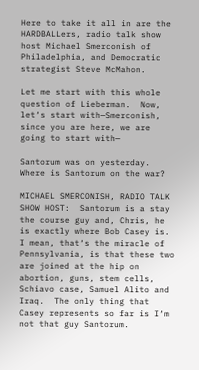Here to take it all in are the HARDBALLers, radio talk show host Michael Smerconish of Philadelphia, and Democratic strategist Steve McMahon.

Let me start with this whole question of Lieberman.  Now, let‘s start with—Smerconish, since you are here, we are going to start with—

Santorum was on yesterday.  Where is Santorum on the war?

MICHAEL SMERCONISH, RADIO TALK SHOW HOST:  Santorum is a stay the course guy and, Chris, he is exactly where Bob Casey is.  I mean, that‘s the miracle of Pennsylvania, is that these two are joined at the hip on abortion, guns, stem cells, Schiavo case, Samuel Alito and Iraq.  The only thing that Casey represents so far is I‘m not that guy Santorum.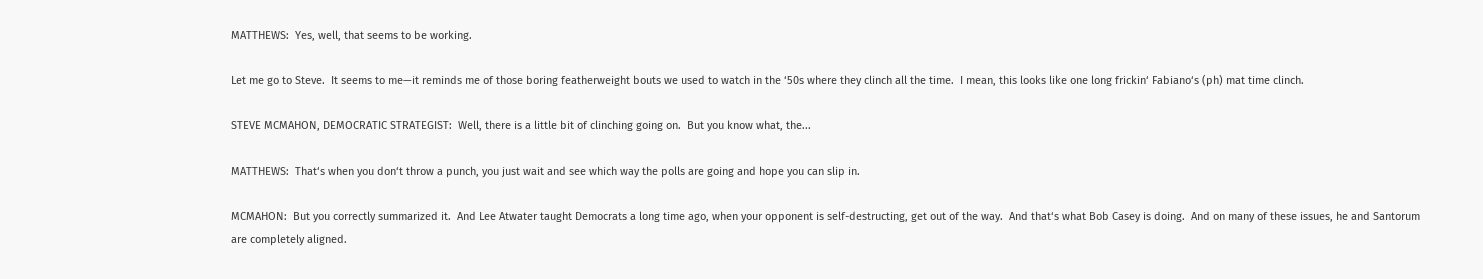MATTHEWS:  Yes, well, that seems to be working.

Let me go to Steve.  It seems to me—it reminds me of those boring featherweight bouts we used to watch in the ‘50s where they clinch all the time.  I mean, this looks like one long frickin‘ Fabiano‘s (ph) mat time clinch.

STEVE MCMAHON, DEMOCRATIC STRATEGIST:  Well, there is a little bit of clinching going on.  But you know what, the...

MATTHEWS:  That‘s when you don‘t throw a punch, you just wait and see which way the polls are going and hope you can slip in.

MCMAHON:  But you correctly summarized it.  And Lee Atwater taught Democrats a long time ago, when your opponent is self-destructing, get out of the way.  And that‘s what Bob Casey is doing.  And on many of these issues, he and Santorum are completely aligned.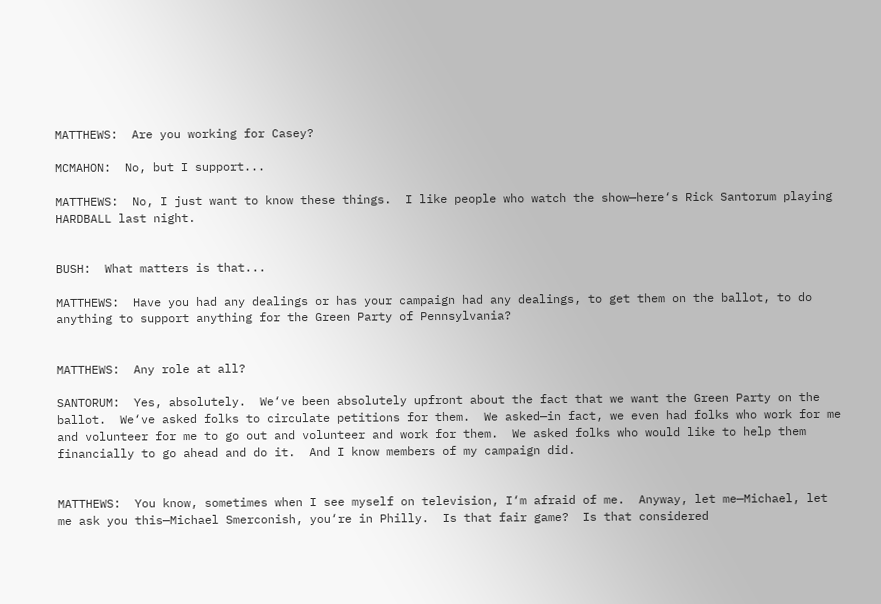MATTHEWS:  Are you working for Casey?

MCMAHON:  No, but I support...

MATTHEWS:  No, I just want to know these things.  I like people who watch the show—here‘s Rick Santorum playing HARDBALL last night.


BUSH:  What matters is that...

MATTHEWS:  Have you had any dealings or has your campaign had any dealings, to get them on the ballot, to do anything to support anything for the Green Party of Pennsylvania?


MATTHEWS:  Any role at all?

SANTORUM:  Yes, absolutely.  We‘ve been absolutely upfront about the fact that we want the Green Party on the ballot.  We‘ve asked folks to circulate petitions for them.  We asked—in fact, we even had folks who work for me and volunteer for me to go out and volunteer and work for them.  We asked folks who would like to help them financially to go ahead and do it.  And I know members of my campaign did.


MATTHEWS:  You know, sometimes when I see myself on television, I‘m afraid of me.  Anyway, let me—Michael, let me ask you this—Michael Smerconish, you‘re in Philly.  Is that fair game?  Is that considered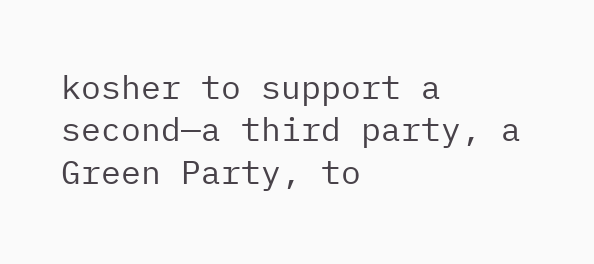kosher to support a second—a third party, a Green Party, to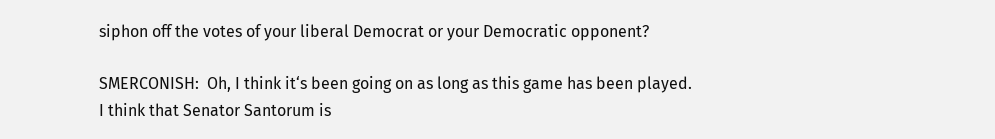siphon off the votes of your liberal Democrat or your Democratic opponent?

SMERCONISH:  Oh, I think it‘s been going on as long as this game has been played.  I think that Senator Santorum is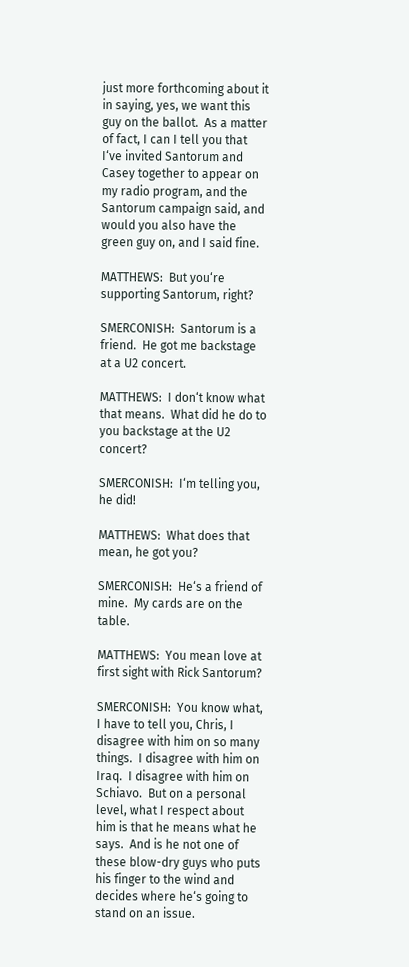just more forthcoming about it in saying, yes, we want this guy on the ballot.  As a matter of fact, I can I tell you that I‘ve invited Santorum and Casey together to appear on my radio program, and the Santorum campaign said, and would you also have the green guy on, and I said fine.

MATTHEWS:  But you‘re supporting Santorum, right?

SMERCONISH:  Santorum is a friend.  He got me backstage at a U2 concert.

MATTHEWS:  I don‘t know what that means.  What did he do to you backstage at the U2 concert?

SMERCONISH:  I‘m telling you, he did!

MATTHEWS:  What does that mean, he got you?

SMERCONISH:  He‘s a friend of mine.  My cards are on the table.

MATTHEWS:  You mean love at first sight with Rick Santorum?

SMERCONISH:  You know what, I have to tell you, Chris, I disagree with him on so many things.  I disagree with him on Iraq.  I disagree with him on Schiavo.  But on a personal level, what I respect about him is that he means what he says.  And is he not one of these blow-dry guys who puts his finger to the wind and decides where he‘s going to stand on an issue.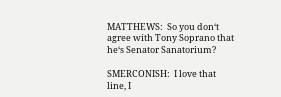MATTHEWS:  So you don‘t agree with Tony Soprano that he‘s Senator Sanatorium?

SMERCONISH:  I love that line, I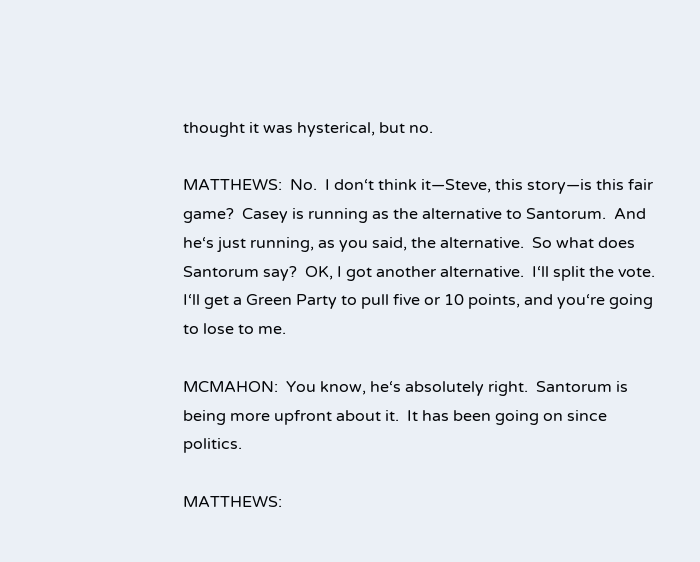thought it was hysterical, but no.

MATTHEWS:  No.  I don‘t think it—Steve, this story—is this fair game?  Casey is running as the alternative to Santorum.  And he‘s just running, as you said, the alternative.  So what does Santorum say?  OK, I got another alternative.  I‘ll split the vote.  I‘ll get a Green Party to pull five or 10 points, and you‘re going to lose to me.

MCMAHON:  You know, he‘s absolutely right.  Santorum is being more upfront about it.  It has been going on since politics.

MATTHEWS: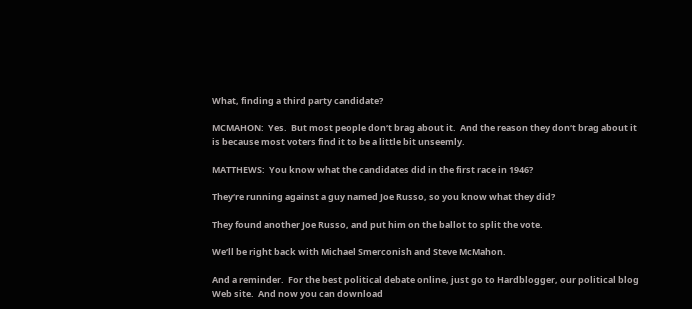What, finding a third party candidate?

MCMAHON:  Yes.  But most people don‘t brag about it.  And the reason they don‘t brag about it is because most voters find it to be a little bit unseemly.

MATTHEWS:  You know what the candidates did in the first race in 1946?

They‘re running against a guy named Joe Russo, so you know what they did?

They found another Joe Russo, and put him on the ballot to split the vote.

We‘ll be right back with Michael Smerconish and Steve McMahon.

And a reminder.  For the best political debate online, just go to Hardblogger, our political blog Web site.  And now you can download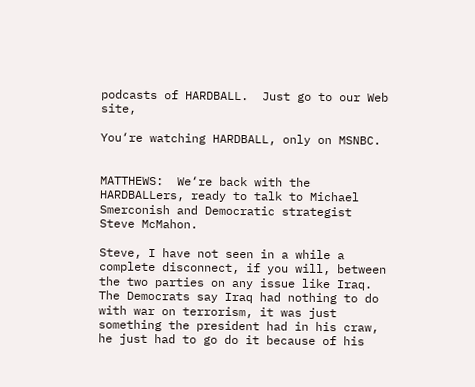podcasts of HARDBALL.  Just go to our Web site,

You‘re watching HARDBALL, only on MSNBC.


MATTHEWS:  We‘re back with the HARDBALLers, ready to talk to Michael Smerconish and Democratic strategist Steve McMahon.

Steve, I have not seen in a while a complete disconnect, if you will, between the two parties on any issue like Iraq.  The Democrats say Iraq had nothing to do with war on terrorism, it was just something the president had in his craw, he just had to go do it because of his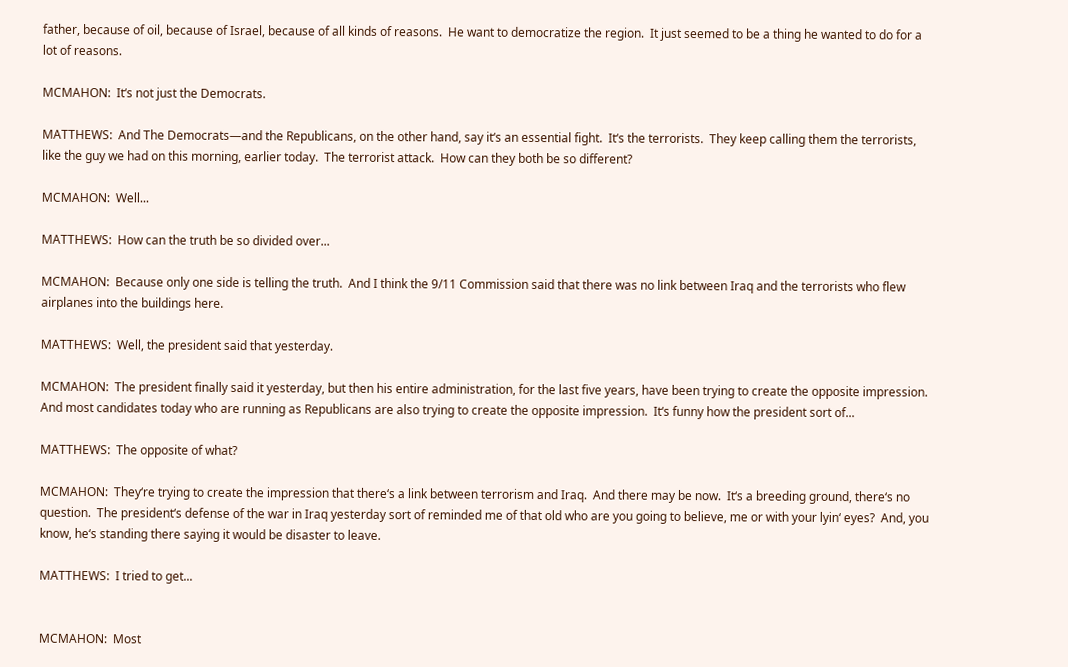father, because of oil, because of Israel, because of all kinds of reasons.  He want to democratize the region.  It just seemed to be a thing he wanted to do for a lot of reasons.

MCMAHON:  It‘s not just the Democrats.

MATTHEWS:  And The Democrats—and the Republicans, on the other hand, say it‘s an essential fight.  It‘s the terrorists.  They keep calling them the terrorists, like the guy we had on this morning, earlier today.  The terrorist attack.  How can they both be so different?

MCMAHON:  Well...

MATTHEWS:  How can the truth be so divided over...

MCMAHON:  Because only one side is telling the truth.  And I think the 9/11 Commission said that there was no link between Iraq and the terrorists who flew airplanes into the buildings here.

MATTHEWS:  Well, the president said that yesterday.

MCMAHON:  The president finally said it yesterday, but then his entire administration, for the last five years, have been trying to create the opposite impression.  And most candidates today who are running as Republicans are also trying to create the opposite impression.  It‘s funny how the president sort of...

MATTHEWS:  The opposite of what?

MCMAHON:  They‘re trying to create the impression that there‘s a link between terrorism and Iraq.  And there may be now.  It‘s a breeding ground, there‘s no question.  The president‘s defense of the war in Iraq yesterday sort of reminded me of that old who are you going to believe, me or with your lyin‘ eyes?  And, you know, he‘s standing there saying it would be disaster to leave.

MATTHEWS:  I tried to get...


MCMAHON:  Most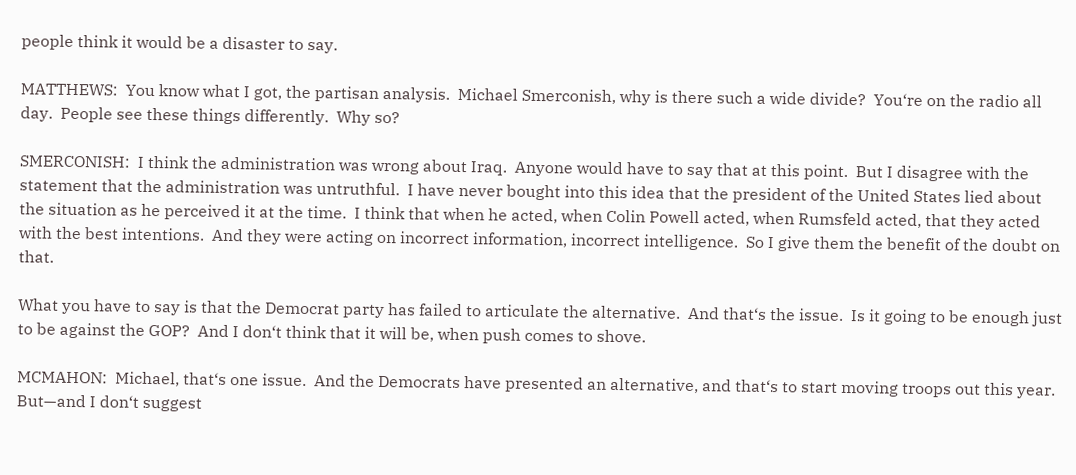people think it would be a disaster to say.

MATTHEWS:  You know what I got, the partisan analysis.  Michael Smerconish, why is there such a wide divide?  You‘re on the radio all day.  People see these things differently.  Why so?

SMERCONISH:  I think the administration was wrong about Iraq.  Anyone would have to say that at this point.  But I disagree with the statement that the administration was untruthful.  I have never bought into this idea that the president of the United States lied about the situation as he perceived it at the time.  I think that when he acted, when Colin Powell acted, when Rumsfeld acted, that they acted with the best intentions.  And they were acting on incorrect information, incorrect intelligence.  So I give them the benefit of the doubt on that.

What you have to say is that the Democrat party has failed to articulate the alternative.  And that‘s the issue.  Is it going to be enough just to be against the GOP?  And I don‘t think that it will be, when push comes to shove.

MCMAHON:  Michael, that‘s one issue.  And the Democrats have presented an alternative, and that‘s to start moving troops out this year.  But—and I don‘t suggest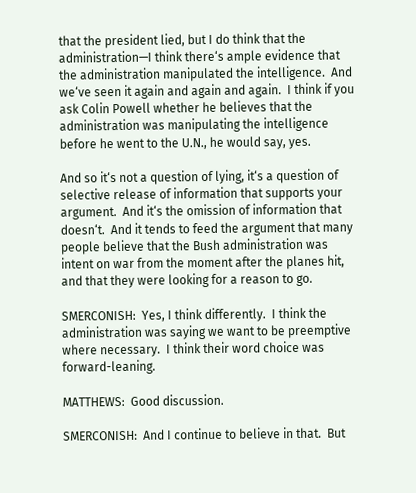that the president lied, but I do think that the administration—I think there‘s ample evidence that the administration manipulated the intelligence.  And we‘ve seen it again and again and again.  I think if you ask Colin Powell whether he believes that the administration was manipulating the intelligence before he went to the U.N., he would say, yes.

And so it‘s not a question of lying, it‘s a question of selective release of information that supports your argument.  And it‘s the omission of information that doesn‘t.  And it tends to feed the argument that many people believe that the Bush administration was intent on war from the moment after the planes hit, and that they were looking for a reason to go.

SMERCONISH:  Yes, I think differently.  I think the administration was saying we want to be preemptive where necessary.  I think their word choice was forward-leaning.

MATTHEWS:  Good discussion.

SMERCONISH:  And I continue to believe in that.  But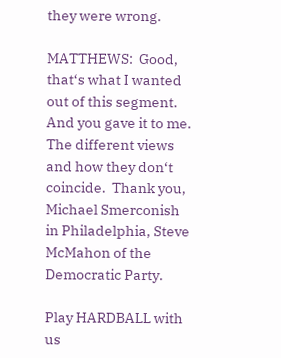they were wrong.

MATTHEWS:  Good, that‘s what I wanted out of this segment.  And you gave it to me.  The different views and how they don‘t coincide.  Thank you, Michael Smerconish in Philadelphia, Steve McMahon of the Democratic Party.

Play HARDBALL with us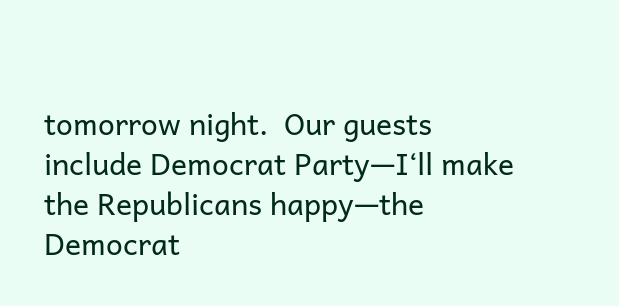tomorrow night.  Our guests include Democrat Party—I‘ll make the Republicans happy—the Democrat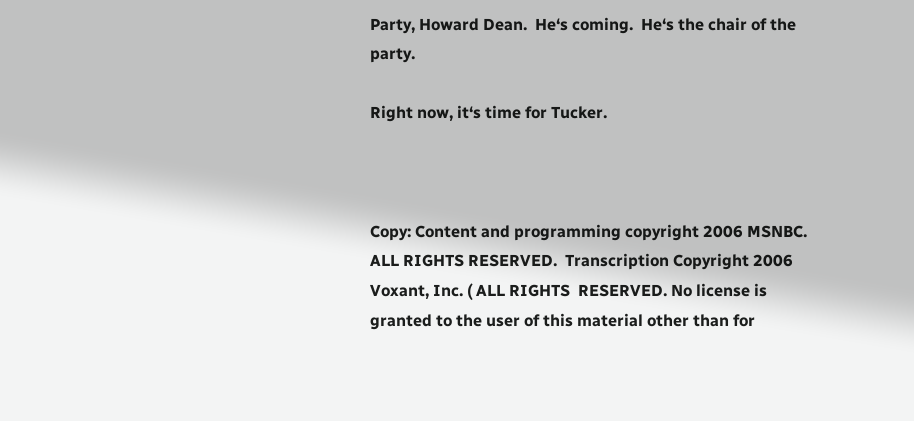Party, Howard Dean.  He‘s coming.  He‘s the chair of the party.

Right now, it‘s time for Tucker.



Copy: Content and programming copyright 2006 MSNBC.  ALL RIGHTS RESERVED.  Transcription Copyright 2006 Voxant, Inc. ( ALL RIGHTS  RESERVED. No license is granted to the user of this material other than for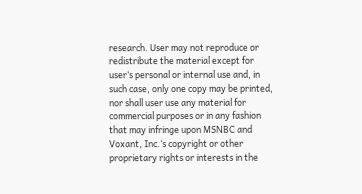research. User may not reproduce or redistribute the material except for user‘s personal or internal use and, in such case, only one copy may be printed, nor shall user use any material for commercial purposes or in any fashion that may infringe upon MSNBC and Voxant, Inc.‘s copyright or other proprietary rights or interests in the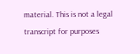material. This is not a legal transcript for purposes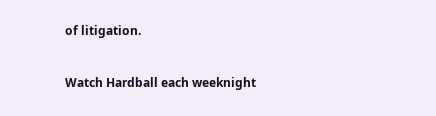of litigation.


Watch Hardball each weeknight